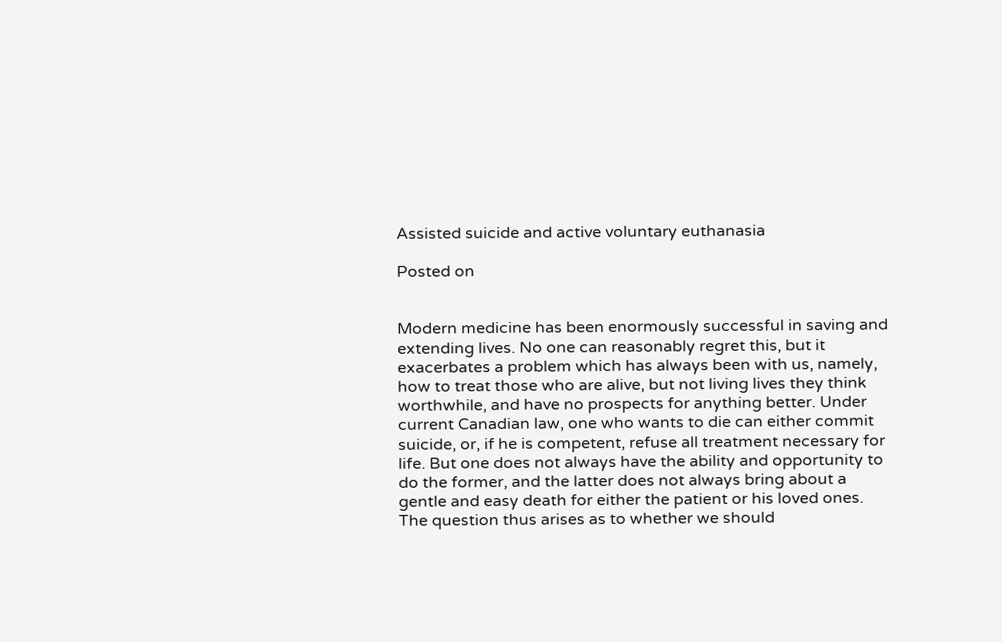Assisted suicide and active voluntary euthanasia

Posted on


Modern medicine has been enormously successful in saving and extending lives. No one can reasonably regret this, but it exacerbates a problem which has always been with us, namely, how to treat those who are alive, but not living lives they think worthwhile, and have no prospects for anything better. Under current Canadian law, one who wants to die can either commit suicide, or, if he is competent, refuse all treatment necessary for life. But one does not always have the ability and opportunity to do the former, and the latter does not always bring about a gentle and easy death for either the patient or his loved ones. The question thus arises as to whether we should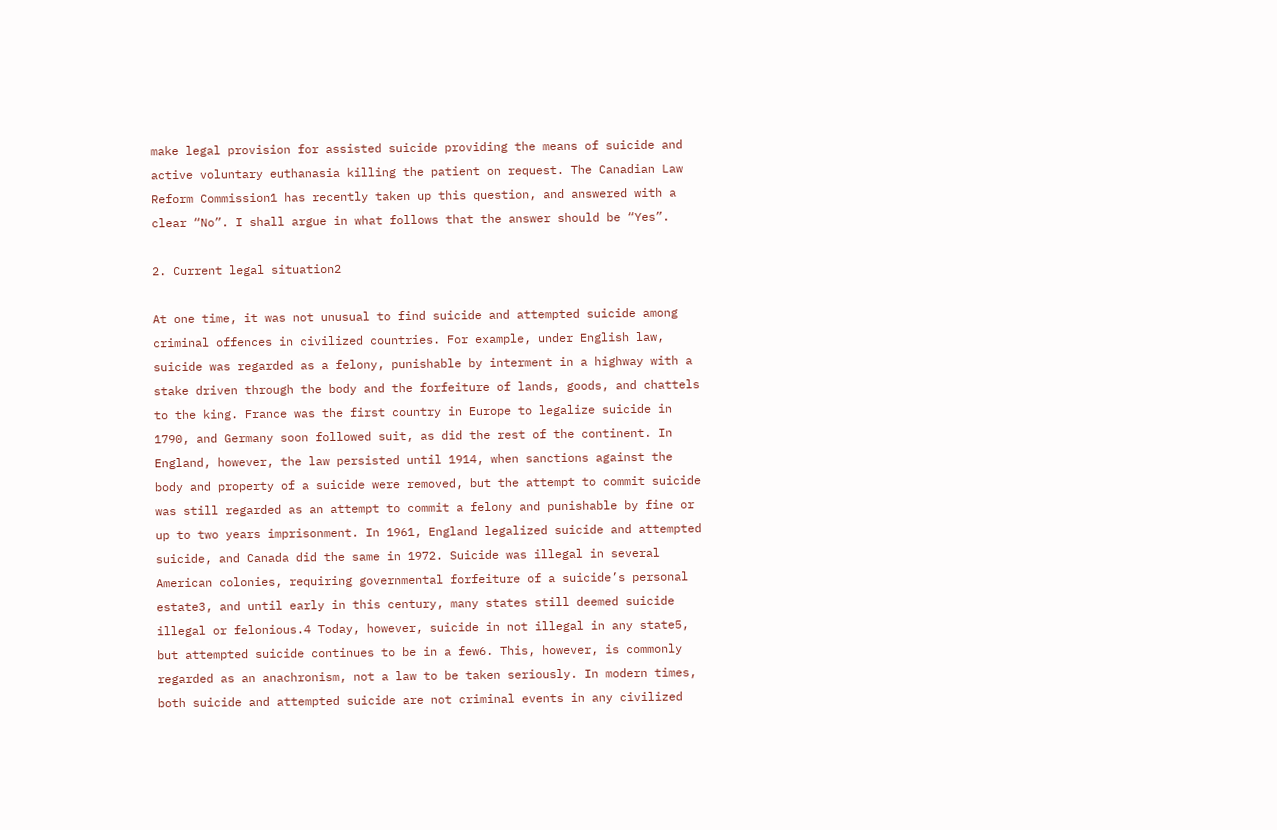make legal provision for assisted suicide providing the means of suicide and active voluntary euthanasia killing the patient on request. The Canadian Law Reform Commission1 has recently taken up this question, and answered with a clear “No”. I shall argue in what follows that the answer should be “Yes”.

2. Current legal situation2

At one time, it was not unusual to find suicide and attempted suicide among criminal offences in civilized countries. For example, under English law, suicide was regarded as a felony, punishable by interment in a highway with a stake driven through the body and the forfeiture of lands, goods, and chattels to the king. France was the first country in Europe to legalize suicide in 1790, and Germany soon followed suit, as did the rest of the continent. In England, however, the law persisted until 1914, when sanctions against the body and property of a suicide were removed, but the attempt to commit suicide was still regarded as an attempt to commit a felony and punishable by fine or up to two years imprisonment. In 1961, England legalized suicide and attempted suicide, and Canada did the same in 1972. Suicide was illegal in several American colonies, requiring governmental forfeiture of a suicide’s personal estate3, and until early in this century, many states still deemed suicide illegal or felonious.4 Today, however, suicide in not illegal in any state5, but attempted suicide continues to be in a few6. This, however, is commonly regarded as an anachronism, not a law to be taken seriously. In modern times, both suicide and attempted suicide are not criminal events in any civilized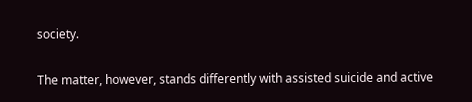society.

The matter, however, stands differently with assisted suicide and active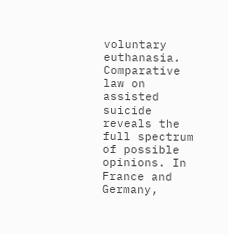voluntary euthanasia. Comparative law on assisted suicide reveals the full spectrum of possible opinions. In France and Germany,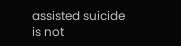assisted suicide is not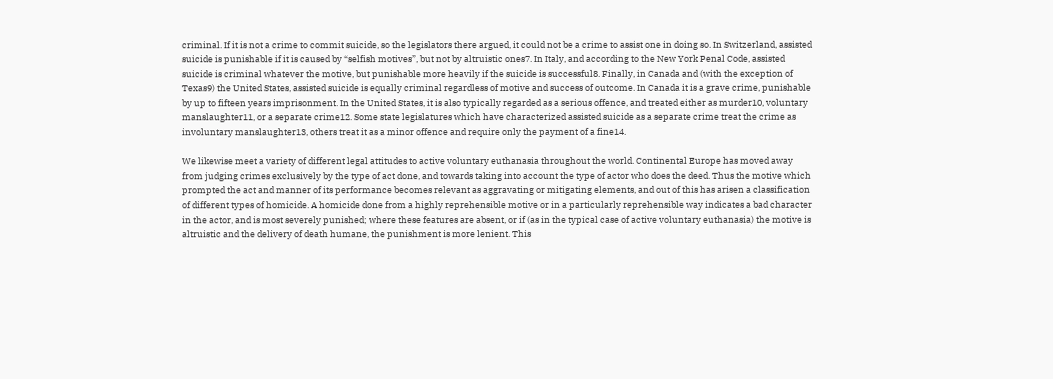criminal. If it is not a crime to commit suicide, so the legislators there argued, it could not be a crime to assist one in doing so. In Switzerland, assisted suicide is punishable if it is caused by “selfish motives”, but not by altruistic ones7. In Italy, and according to the New York Penal Code, assisted suicide is criminal whatever the motive, but punishable more heavily if the suicide is successful8. Finally, in Canada and (with the exception of Texas9) the United States, assisted suicide is equally criminal regardless of motive and success of outcome. In Canada it is a grave crime, punishable by up to fifteen years imprisonment. In the United States, it is also typically regarded as a serious offence, and treated either as murder10, voluntary manslaughter11, or a separate crime12. Some state legislatures which have characterized assisted suicide as a separate crime treat the crime as involuntary manslaughter13, others treat it as a minor offence and require only the payment of a fine14.

We likewise meet a variety of different legal attitudes to active voluntary euthanasia throughout the world. Continental Europe has moved away from judging crimes exclusively by the type of act done, and towards taking into account the type of actor who does the deed. Thus the motive which prompted the act and manner of its performance becomes relevant as aggravating or mitigating elements, and out of this has arisen a classification of different types of homicide. A homicide done from a highly reprehensible motive or in a particularly reprehensible way indicates a bad character in the actor, and is most severely punished; where these features are absent, or if (as in the typical case of active voluntary euthanasia) the motive is altruistic and the delivery of death humane, the punishment is more lenient. This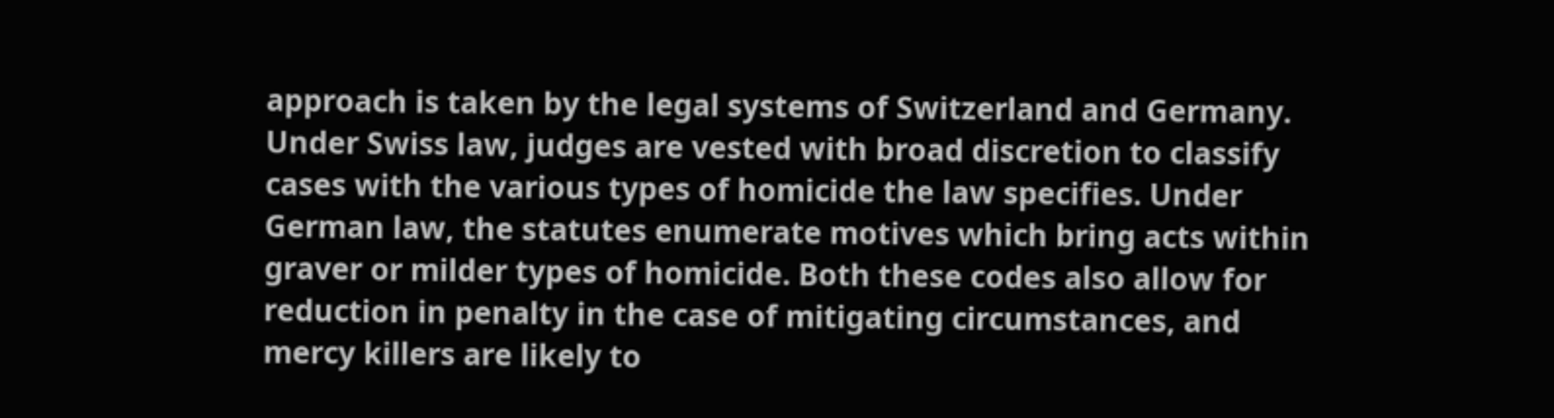approach is taken by the legal systems of Switzerland and Germany. Under Swiss law, judges are vested with broad discretion to classify cases with the various types of homicide the law specifies. Under German law, the statutes enumerate motives which bring acts within graver or milder types of homicide. Both these codes also allow for reduction in penalty in the case of mitigating circumstances, and mercy killers are likely to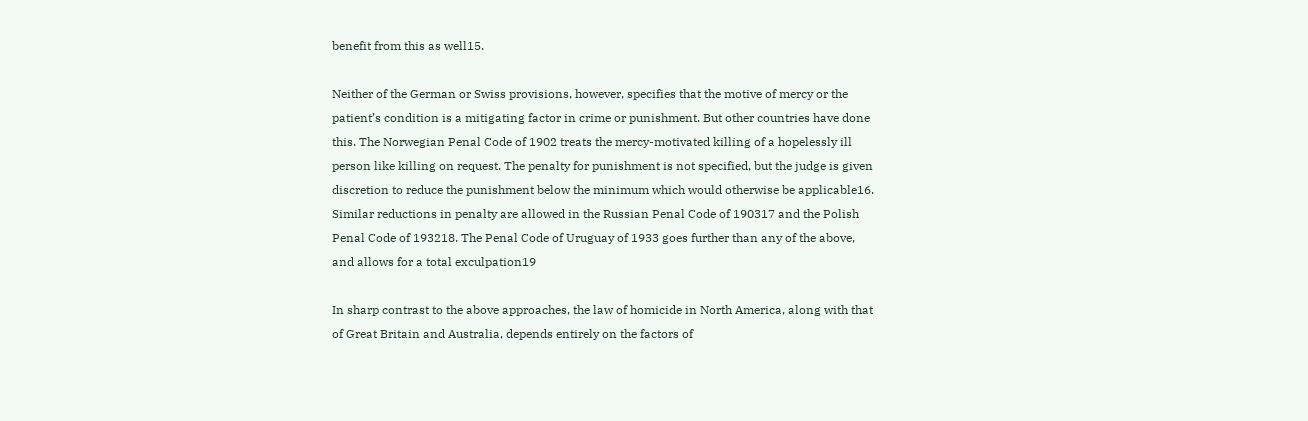benefit from this as well15.

Neither of the German or Swiss provisions, however, specifies that the motive of mercy or the patient’s condition is a mitigating factor in crime or punishment. But other countries have done this. The Norwegian Penal Code of 1902 treats the mercy-motivated killing of a hopelessly ill person like killing on request. The penalty for punishment is not specified, but the judge is given discretion to reduce the punishment below the minimum which would otherwise be applicable16. Similar reductions in penalty are allowed in the Russian Penal Code of 190317 and the Polish Penal Code of 193218. The Penal Code of Uruguay of 1933 goes further than any of the above, and allows for a total exculpation19

In sharp contrast to the above approaches, the law of homicide in North America, along with that of Great Britain and Australia, depends entirely on the factors of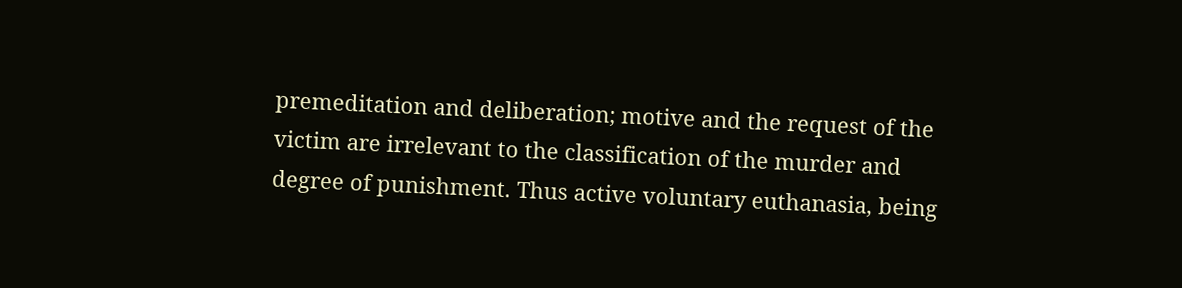premeditation and deliberation; motive and the request of the victim are irrelevant to the classification of the murder and degree of punishment. Thus active voluntary euthanasia, being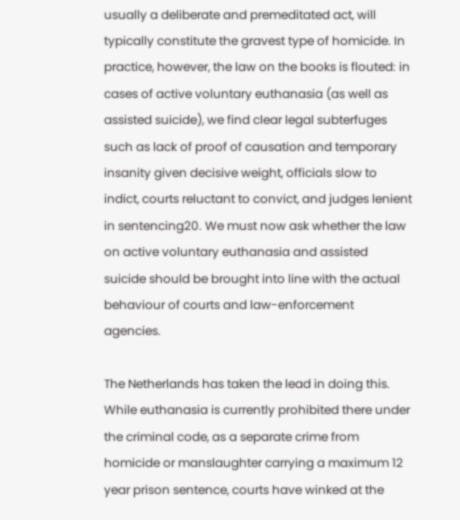usually a deliberate and premeditated act, will typically constitute the gravest type of homicide. In practice, however, the law on the books is flouted: in cases of active voluntary euthanasia (as well as assisted suicide), we find clear legal subterfuges such as lack of proof of causation and temporary insanity given decisive weight, officials slow to indict, courts reluctant to convict, and judges lenient in sentencing20. We must now ask whether the law on active voluntary euthanasia and assisted suicide should be brought into line with the actual behaviour of courts and law-enforcement agencies.

The Netherlands has taken the lead in doing this. While euthanasia is currently prohibited there under the criminal code, as a separate crime from homicide or manslaughter carrying a maximum 12 year prison sentence, courts have winked at the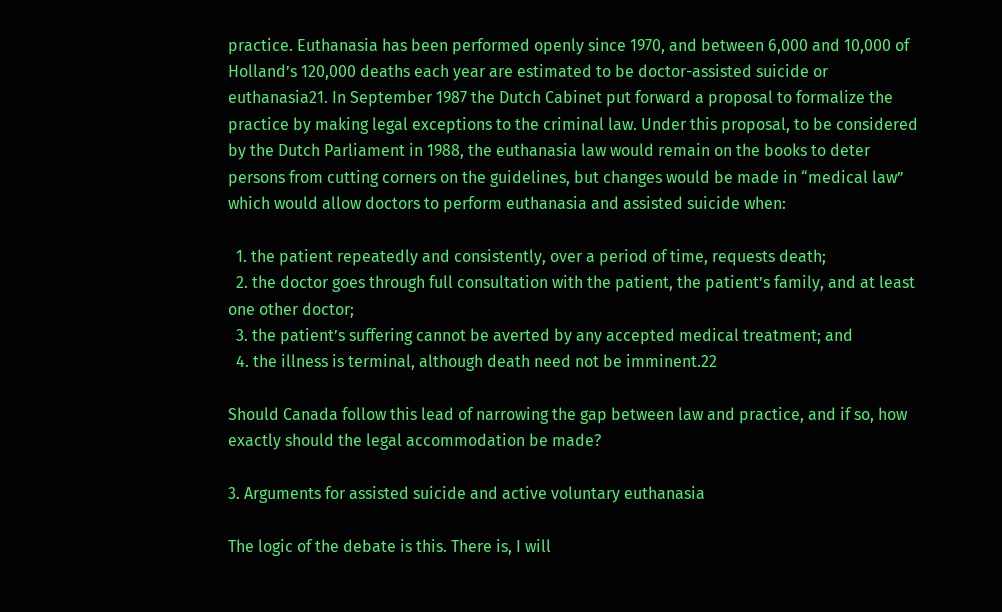practice. Euthanasia has been performed openly since 1970, and between 6,000 and 10,000 of Holland’s 120,000 deaths each year are estimated to be doctor-assisted suicide or euthanasia21. In September 1987 the Dutch Cabinet put forward a proposal to formalize the practice by making legal exceptions to the criminal law. Under this proposal, to be considered by the Dutch Parliament in 1988, the euthanasia law would remain on the books to deter persons from cutting corners on the guidelines, but changes would be made in “medical law” which would allow doctors to perform euthanasia and assisted suicide when:

  1. the patient repeatedly and consistently, over a period of time, requests death;
  2. the doctor goes through full consultation with the patient, the patient’s family, and at least one other doctor;
  3. the patient’s suffering cannot be averted by any accepted medical treatment; and
  4. the illness is terminal, although death need not be imminent.22

Should Canada follow this lead of narrowing the gap between law and practice, and if so, how exactly should the legal accommodation be made?

3. Arguments for assisted suicide and active voluntary euthanasia

The logic of the debate is this. There is, I will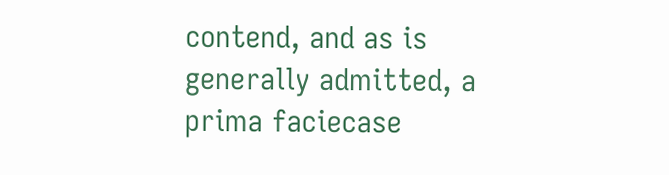contend, and as is generally admitted, a prima faciecase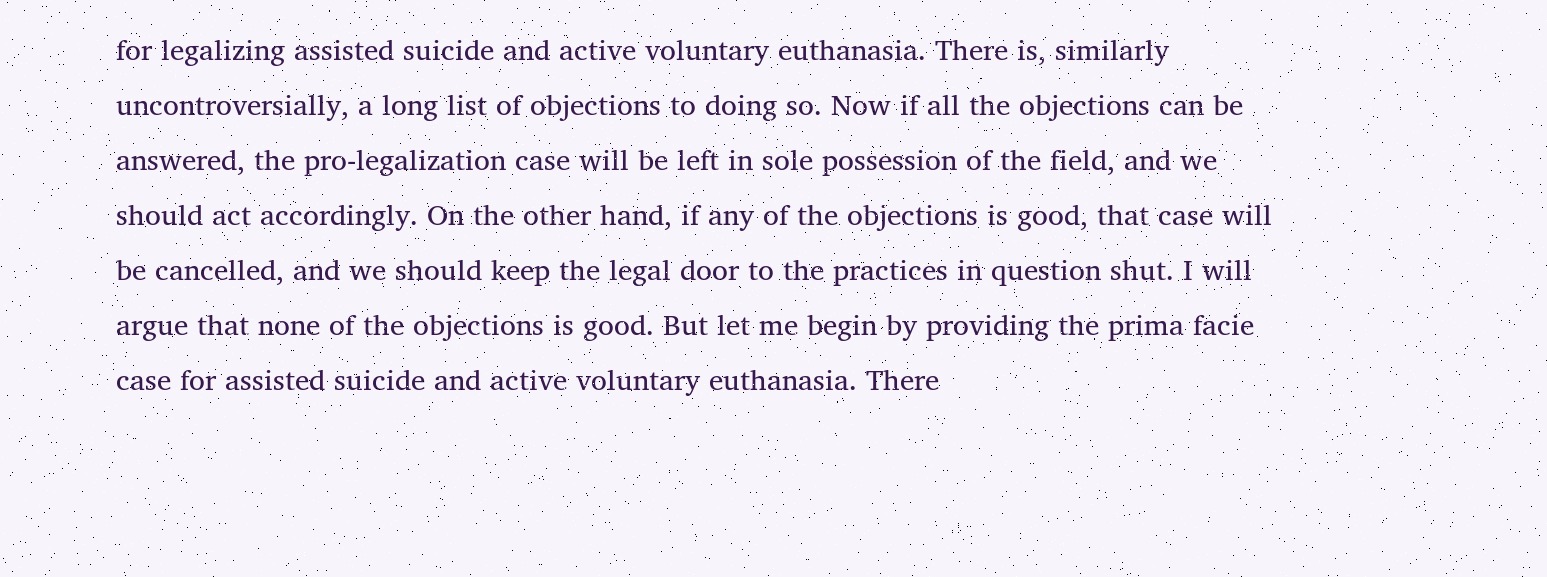for legalizing assisted suicide and active voluntary euthanasia. There is, similarly uncontroversially, a long list of objections to doing so. Now if all the objections can be answered, the pro-legalization case will be left in sole possession of the field, and we should act accordingly. On the other hand, if any of the objections is good, that case will be cancelled, and we should keep the legal door to the practices in question shut. I will argue that none of the objections is good. But let me begin by providing the prima facie case for assisted suicide and active voluntary euthanasia. There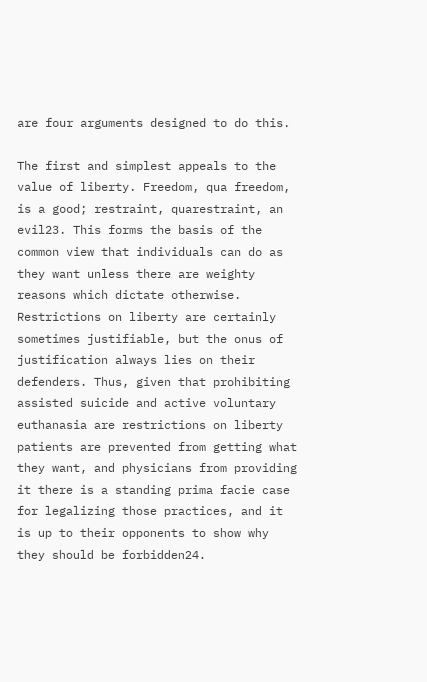are four arguments designed to do this.

The first and simplest appeals to the value of liberty. Freedom, qua freedom, is a good; restraint, quarestraint, an evil23. This forms the basis of the common view that individuals can do as they want unless there are weighty reasons which dictate otherwise. Restrictions on liberty are certainly sometimes justifiable, but the onus of justification always lies on their defenders. Thus, given that prohibiting assisted suicide and active voluntary euthanasia are restrictions on liberty patients are prevented from getting what they want, and physicians from providing it there is a standing prima facie case for legalizing those practices, and it is up to their opponents to show why they should be forbidden24.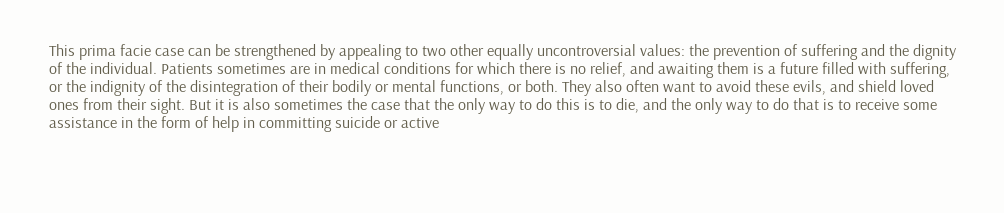This prima facie case can be strengthened by appealing to two other equally uncontroversial values: the prevention of suffering and the dignity of the individual. Patients sometimes are in medical conditions for which there is no relief, and awaiting them is a future filled with suffering, or the indignity of the disintegration of their bodily or mental functions, or both. They also often want to avoid these evils, and shield loved ones from their sight. But it is also sometimes the case that the only way to do this is to die, and the only way to do that is to receive some assistance in the form of help in committing suicide or active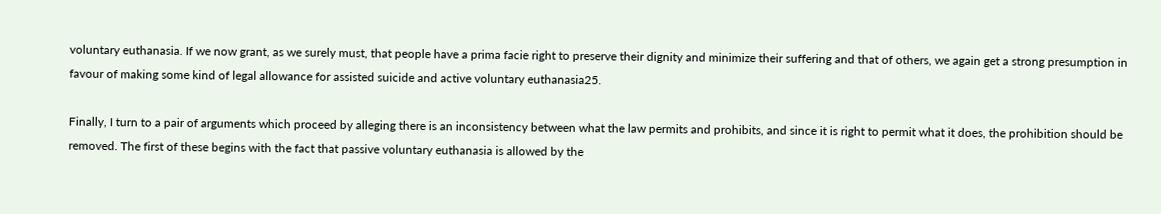voluntary euthanasia. If we now grant, as we surely must, that people have a prima facie right to preserve their dignity and minimize their suffering and that of others, we again get a strong presumption in favour of making some kind of legal allowance for assisted suicide and active voluntary euthanasia25.

Finally, I turn to a pair of arguments which proceed by alleging there is an inconsistency between what the law permits and prohibits, and since it is right to permit what it does, the prohibition should be removed. The first of these begins with the fact that passive voluntary euthanasia is allowed by the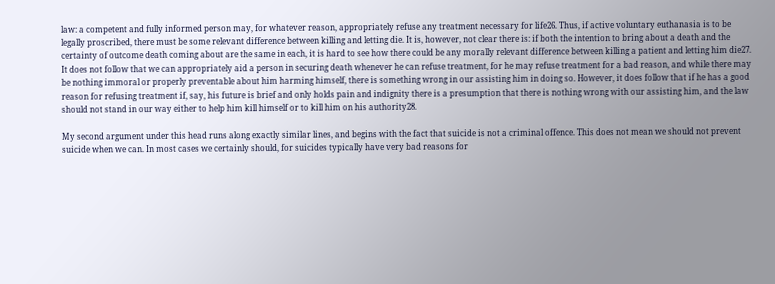law: a competent and fully informed person may, for whatever reason, appropriately refuse any treatment necessary for life26. Thus, if active voluntary euthanasia is to be legally proscribed, there must be some relevant difference between killing and letting die. It is, however, not clear there is: if both the intention to bring about a death and the certainty of outcome death coming about are the same in each, it is hard to see how there could be any morally relevant difference between killing a patient and letting him die27. It does not follow that we can appropriately aid a person in securing death whenever he can refuse treatment, for he may refuse treatment for a bad reason, and while there may be nothing immoral or properly preventable about him harming himself, there is something wrong in our assisting him in doing so. However, it does follow that if he has a good reason for refusing treatment if, say, his future is brief and only holds pain and indignity there is a presumption that there is nothing wrong with our assisting him, and the law should not stand in our way either to help him kill himself or to kill him on his authority28.

My second argument under this head runs along exactly similar lines, and begins with the fact that suicide is not a criminal offence. This does not mean we should not prevent suicide when we can. In most cases we certainly should, for suicides typically have very bad reasons for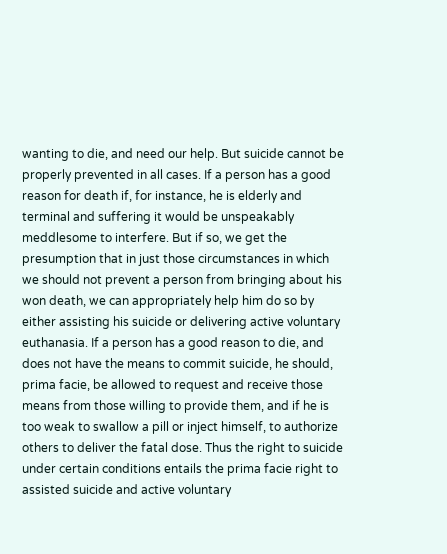wanting to die, and need our help. But suicide cannot be properly prevented in all cases. If a person has a good reason for death if, for instance, he is elderly and terminal and suffering it would be unspeakably meddlesome to interfere. But if so, we get the presumption that in just those circumstances in which we should not prevent a person from bringing about his won death, we can appropriately help him do so by either assisting his suicide or delivering active voluntary euthanasia. If a person has a good reason to die, and does not have the means to commit suicide, he should, prima facie, be allowed to request and receive those means from those willing to provide them, and if he is too weak to swallow a pill or inject himself, to authorize others to deliver the fatal dose. Thus the right to suicide under certain conditions entails the prima facie right to assisted suicide and active voluntary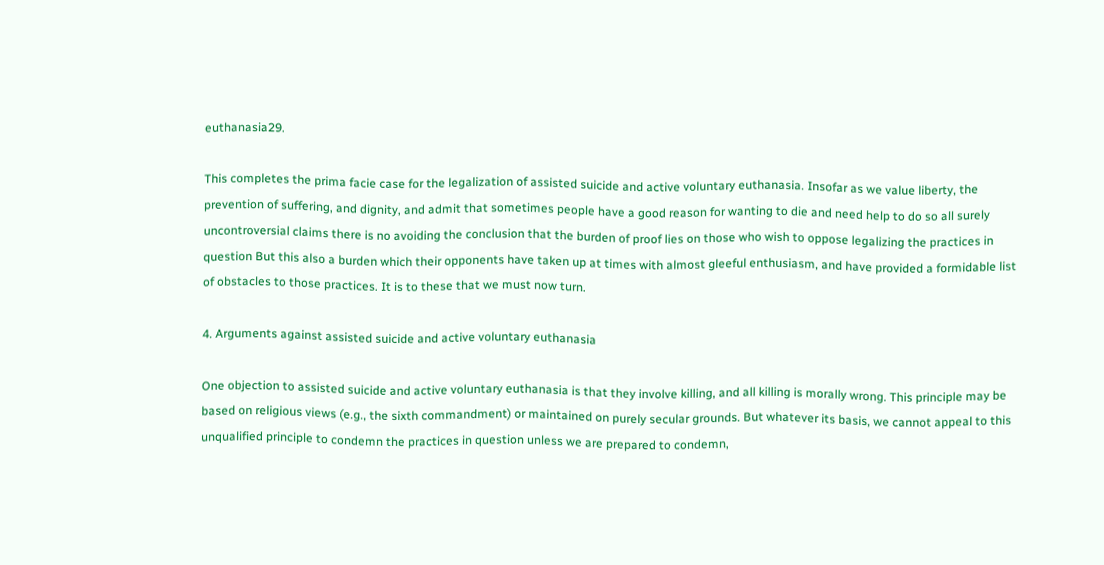euthanasia29.

This completes the prima facie case for the legalization of assisted suicide and active voluntary euthanasia. Insofar as we value liberty, the prevention of suffering, and dignity, and admit that sometimes people have a good reason for wanting to die and need help to do so all surely uncontroversial claims there is no avoiding the conclusion that the burden of proof lies on those who wish to oppose legalizing the practices in question But this also a burden which their opponents have taken up at times with almost gleeful enthusiasm, and have provided a formidable list of obstacles to those practices. It is to these that we must now turn.

4. Arguments against assisted suicide and active voluntary euthanasia

One objection to assisted suicide and active voluntary euthanasia is that they involve killing, and all killing is morally wrong. This principle may be based on religious views (e.g., the sixth commandment) or maintained on purely secular grounds. But whatever its basis, we cannot appeal to this unqualified principle to condemn the practices in question unless we are prepared to condemn,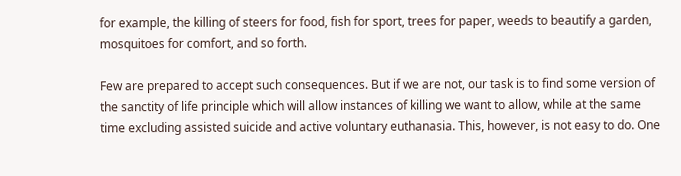for example, the killing of steers for food, fish for sport, trees for paper, weeds to beautify a garden, mosquitoes for comfort, and so forth.

Few are prepared to accept such consequences. But if we are not, our task is to find some version of the sanctity of life principle which will allow instances of killing we want to allow, while at the same time excluding assisted suicide and active voluntary euthanasia. This, however, is not easy to do. One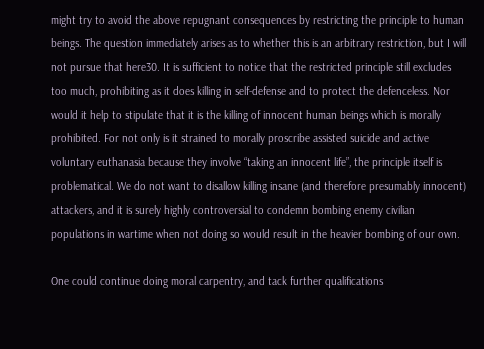might try to avoid the above repugnant consequences by restricting the principle to human beings. The question immediately arises as to whether this is an arbitrary restriction, but I will not pursue that here30. It is sufficient to notice that the restricted principle still excludes too much, prohibiting as it does killing in self-defense and to protect the defenceless. Nor would it help to stipulate that it is the killing of innocent human beings which is morally prohibited. For not only is it strained to morally proscribe assisted suicide and active voluntary euthanasia because they involve “taking an innocent life”, the principle itself is problematical. We do not want to disallow killing insane (and therefore presumably innocent) attackers, and it is surely highly controversial to condemn bombing enemy civilian populations in wartime when not doing so would result in the heavier bombing of our own.

One could continue doing moral carpentry, and tack further qualifications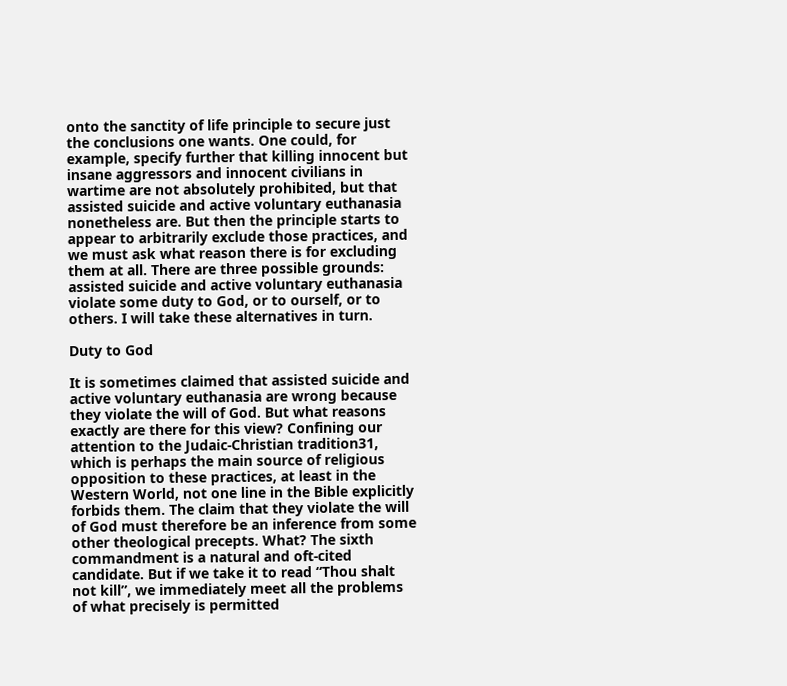onto the sanctity of life principle to secure just the conclusions one wants. One could, for example, specify further that killing innocent but insane aggressors and innocent civilians in wartime are not absolutely prohibited, but that assisted suicide and active voluntary euthanasia nonetheless are. But then the principle starts to appear to arbitrarily exclude those practices, and we must ask what reason there is for excluding them at all. There are three possible grounds: assisted suicide and active voluntary euthanasia violate some duty to God, or to ourself, or to others. I will take these alternatives in turn.

Duty to God

It is sometimes claimed that assisted suicide and active voluntary euthanasia are wrong because they violate the will of God. But what reasons exactly are there for this view? Confining our attention to the Judaic-Christian tradition31, which is perhaps the main source of religious opposition to these practices, at least in the Western World, not one line in the Bible explicitly forbids them. The claim that they violate the will of God must therefore be an inference from some other theological precepts. What? The sixth commandment is a natural and oft-cited candidate. But if we take it to read “Thou shalt not kill”, we immediately meet all the problems of what precisely is permitted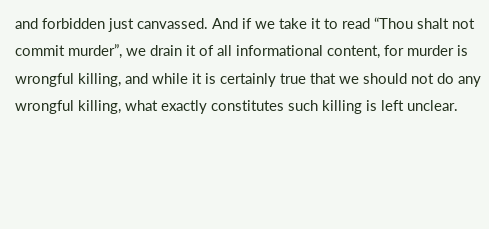and forbidden just canvassed. And if we take it to read “Thou shalt not commit murder”, we drain it of all informational content, for murder is wrongful killing, and while it is certainly true that we should not do any wrongful killing, what exactly constitutes such killing is left unclear.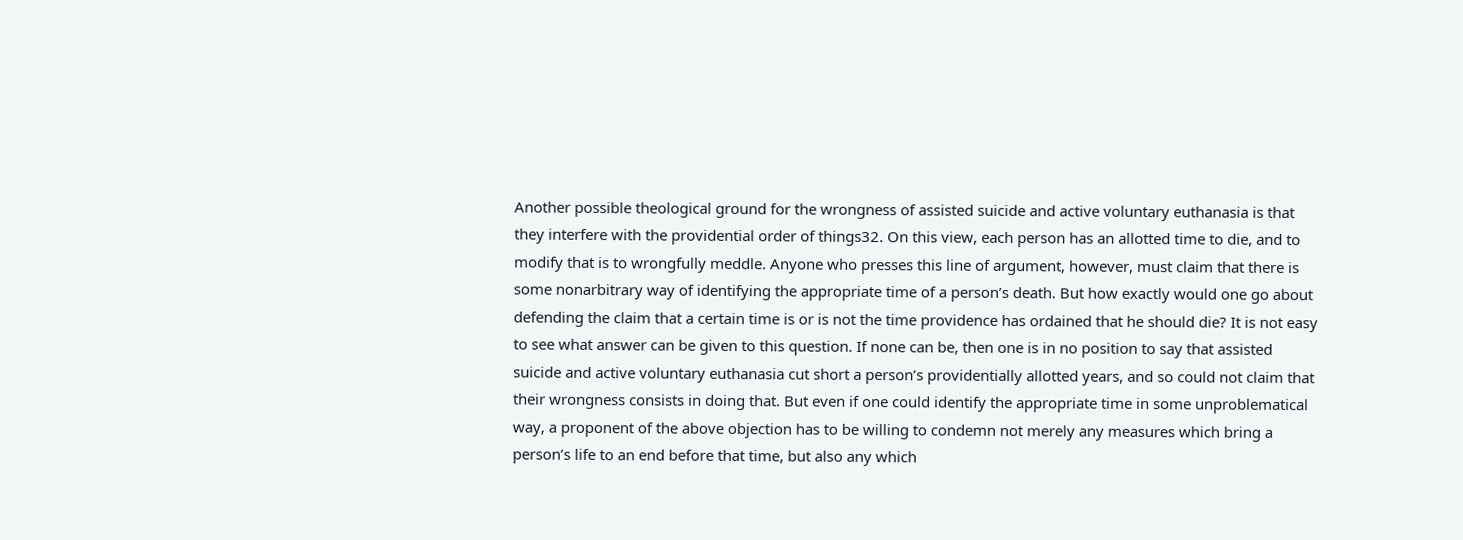Another possible theological ground for the wrongness of assisted suicide and active voluntary euthanasia is that they interfere with the providential order of things32. On this view, each person has an allotted time to die, and to modify that is to wrongfully meddle. Anyone who presses this line of argument, however, must claim that there is some nonarbitrary way of identifying the appropriate time of a person’s death. But how exactly would one go about defending the claim that a certain time is or is not the time providence has ordained that he should die? It is not easy to see what answer can be given to this question. If none can be, then one is in no position to say that assisted suicide and active voluntary euthanasia cut short a person’s providentially allotted years, and so could not claim that their wrongness consists in doing that. But even if one could identify the appropriate time in some unproblematical way, a proponent of the above objection has to be willing to condemn not merely any measures which bring a person’s life to an end before that time, but also any which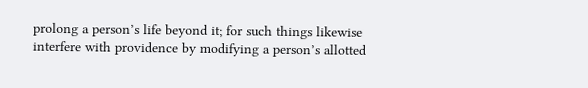prolong a person’s life beyond it; for such things likewise interfere with providence by modifying a person’s allotted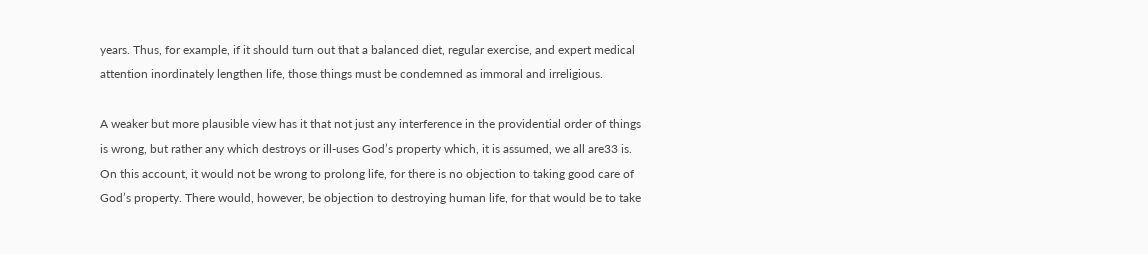years. Thus, for example, if it should turn out that a balanced diet, regular exercise, and expert medical attention inordinately lengthen life, those things must be condemned as immoral and irreligious.

A weaker but more plausible view has it that not just any interference in the providential order of things is wrong, but rather any which destroys or ill-uses God’s property which, it is assumed, we all are33 is. On this account, it would not be wrong to prolong life, for there is no objection to taking good care of God’s property. There would, however, be objection to destroying human life, for that would be to take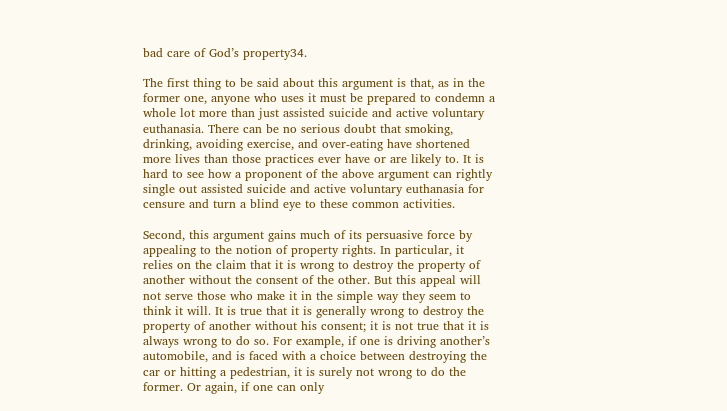bad care of God’s property34.

The first thing to be said about this argument is that, as in the former one, anyone who uses it must be prepared to condemn a whole lot more than just assisted suicide and active voluntary euthanasia. There can be no serious doubt that smoking, drinking, avoiding exercise, and over-eating have shortened more lives than those practices ever have or are likely to. It is hard to see how a proponent of the above argument can rightly single out assisted suicide and active voluntary euthanasia for censure and turn a blind eye to these common activities.

Second, this argument gains much of its persuasive force by appealing to the notion of property rights. In particular, it relies on the claim that it is wrong to destroy the property of another without the consent of the other. But this appeal will not serve those who make it in the simple way they seem to think it will. It is true that it is generally wrong to destroy the property of another without his consent; it is not true that it is always wrong to do so. For example, if one is driving another’s automobile, and is faced with a choice between destroying the car or hitting a pedestrian, it is surely not wrong to do the former. Or again, if one can only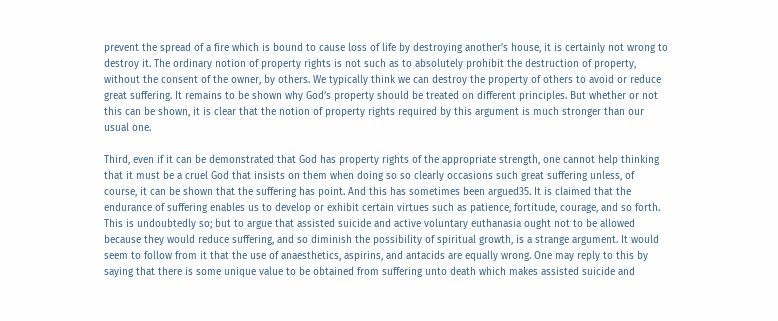prevent the spread of a fire which is bound to cause loss of life by destroying another’s house, it is certainly not wrong to destroy it. The ordinary notion of property rights is not such as to absolutely prohibit the destruction of property, without the consent of the owner, by others. We typically think we can destroy the property of others to avoid or reduce great suffering. It remains to be shown why God’s property should be treated on different principles. But whether or not this can be shown, it is clear that the notion of property rights required by this argument is much stronger than our usual one.

Third, even if it can be demonstrated that God has property rights of the appropriate strength, one cannot help thinking that it must be a cruel God that insists on them when doing so so clearly occasions such great suffering unless, of course, it can be shown that the suffering has point. And this has sometimes been argued35. It is claimed that the endurance of suffering enables us to develop or exhibit certain virtues such as patience, fortitude, courage, and so forth. This is undoubtedly so; but to argue that assisted suicide and active voluntary euthanasia ought not to be allowed because they would reduce suffering, and so diminish the possibility of spiritual growth, is a strange argument. It would seem to follow from it that the use of anaesthetics, aspirins, and antacids are equally wrong. One may reply to this by saying that there is some unique value to be obtained from suffering unto death which makes assisted suicide and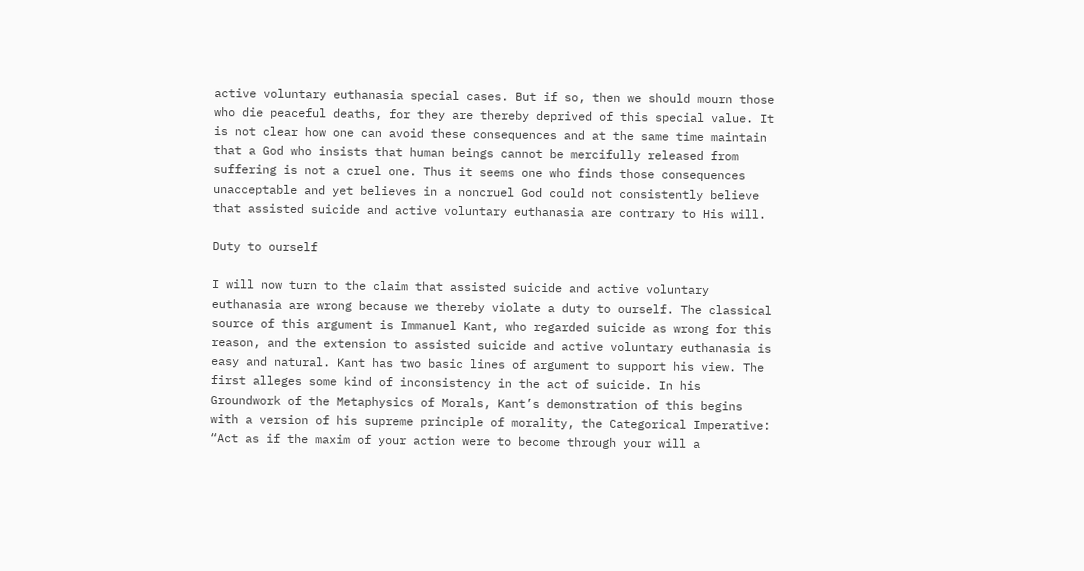active voluntary euthanasia special cases. But if so, then we should mourn those who die peaceful deaths, for they are thereby deprived of this special value. It is not clear how one can avoid these consequences and at the same time maintain that a God who insists that human beings cannot be mercifully released from suffering is not a cruel one. Thus it seems one who finds those consequences unacceptable and yet believes in a noncruel God could not consistently believe that assisted suicide and active voluntary euthanasia are contrary to His will.

Duty to ourself

I will now turn to the claim that assisted suicide and active voluntary euthanasia are wrong because we thereby violate a duty to ourself. The classical source of this argument is Immanuel Kant, who regarded suicide as wrong for this reason, and the extension to assisted suicide and active voluntary euthanasia is easy and natural. Kant has two basic lines of argument to support his view. The first alleges some kind of inconsistency in the act of suicide. In his Groundwork of the Metaphysics of Morals, Kant’s demonstration of this begins with a version of his supreme principle of morality, the Categorical Imperative: “Act as if the maxim of your action were to become through your will a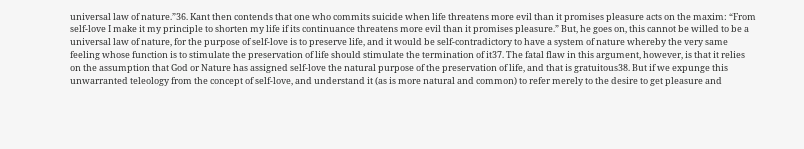universal law of nature.”36. Kant then contends that one who commits suicide when life threatens more evil than it promises pleasure acts on the maxim: “From self-love I make it my principle to shorten my life if its continuance threatens more evil than it promises pleasure.” But, he goes on, this cannot be willed to be a universal law of nature, for the purpose of self-love is to preserve life, and it would be self-contradictory to have a system of nature whereby the very same feeling whose function is to stimulate the preservation of life should stimulate the termination of it37. The fatal flaw in this argument, however, is that it relies on the assumption that God or Nature has assigned self-love the natural purpose of the preservation of life, and that is gratuitous38. But if we expunge this unwarranted teleology from the concept of self-love, and understand it (as is more natural and common) to refer merely to the desire to get pleasure and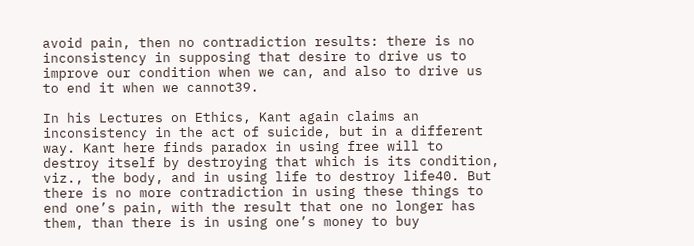avoid pain, then no contradiction results: there is no inconsistency in supposing that desire to drive us to improve our condition when we can, and also to drive us to end it when we cannot39.

In his Lectures on Ethics, Kant again claims an inconsistency in the act of suicide, but in a different way. Kant here finds paradox in using free will to destroy itself by destroying that which is its condition, viz., the body, and in using life to destroy life40. But there is no more contradiction in using these things to end one’s pain, with the result that one no longer has them, than there is in using one’s money to buy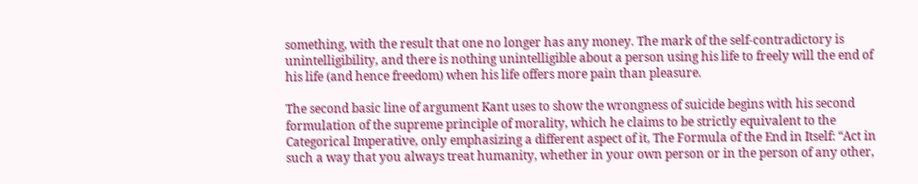something, with the result that one no longer has any money. The mark of the self-contradictory is unintelligibility, and there is nothing unintelligible about a person using his life to freely will the end of his life (and hence freedom) when his life offers more pain than pleasure.

The second basic line of argument Kant uses to show the wrongness of suicide begins with his second formulation of the supreme principle of morality, which he claims to be strictly equivalent to the Categorical Imperative, only emphasizing a different aspect of it, The Formula of the End in Itself: “Act in such a way that you always treat humanity, whether in your own person or in the person of any other,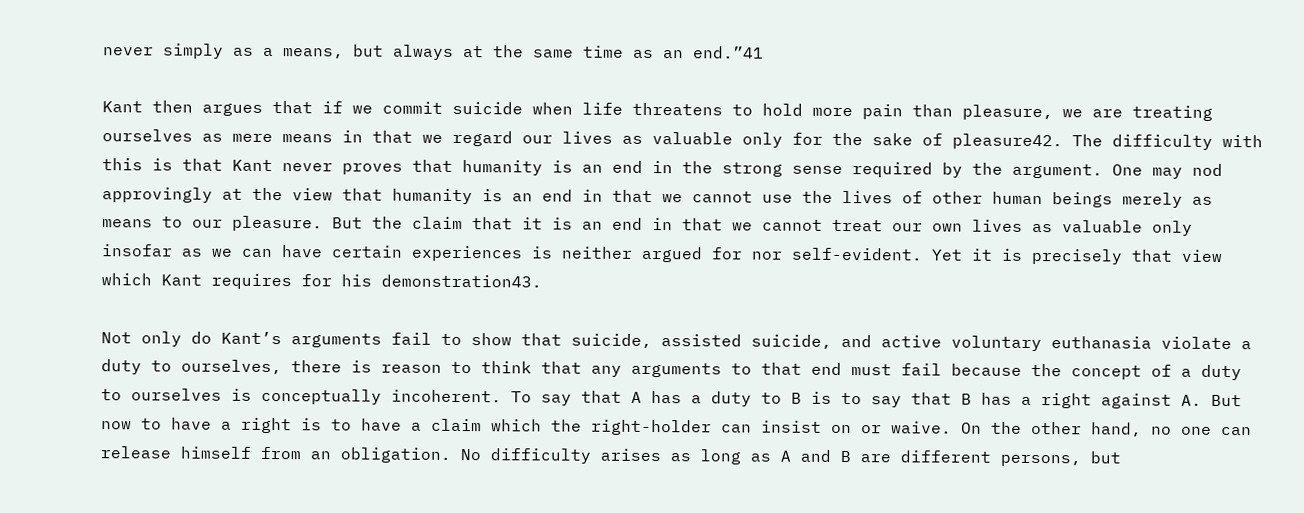never simply as a means, but always at the same time as an end.”41

Kant then argues that if we commit suicide when life threatens to hold more pain than pleasure, we are treating ourselves as mere means in that we regard our lives as valuable only for the sake of pleasure42. The difficulty with this is that Kant never proves that humanity is an end in the strong sense required by the argument. One may nod approvingly at the view that humanity is an end in that we cannot use the lives of other human beings merely as means to our pleasure. But the claim that it is an end in that we cannot treat our own lives as valuable only insofar as we can have certain experiences is neither argued for nor self-evident. Yet it is precisely that view which Kant requires for his demonstration43.

Not only do Kant’s arguments fail to show that suicide, assisted suicide, and active voluntary euthanasia violate a duty to ourselves, there is reason to think that any arguments to that end must fail because the concept of a duty to ourselves is conceptually incoherent. To say that A has a duty to B is to say that B has a right against A. But now to have a right is to have a claim which the right-holder can insist on or waive. On the other hand, no one can release himself from an obligation. No difficulty arises as long as A and B are different persons, but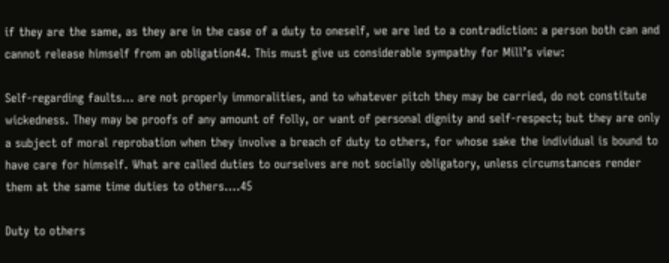if they are the same, as they are in the case of a duty to oneself, we are led to a contradiction: a person both can and cannot release himself from an obligation44. This must give us considerable sympathy for Mill’s view:

Self-regarding faults… are not properly immoralities, and to whatever pitch they may be carried, do not constitute wickedness. They may be proofs of any amount of folly, or want of personal dignity and self-respect; but they are only a subject of moral reprobation when they involve a breach of duty to others, for whose sake the individual is bound to have care for himself. What are called duties to ourselves are not socially obligatory, unless circumstances render them at the same time duties to others….45

Duty to others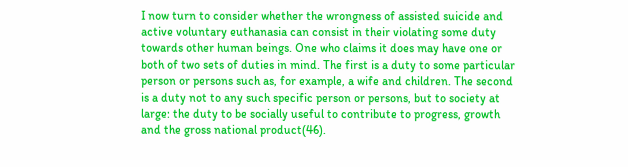I now turn to consider whether the wrongness of assisted suicide and active voluntary euthanasia can consist in their violating some duty towards other human beings. One who claims it does may have one or both of two sets of duties in mind. The first is a duty to some particular person or persons such as, for example, a wife and children. The second is a duty not to any such specific person or persons, but to society at large: the duty to be socially useful to contribute to progress, growth and the gross national product(46).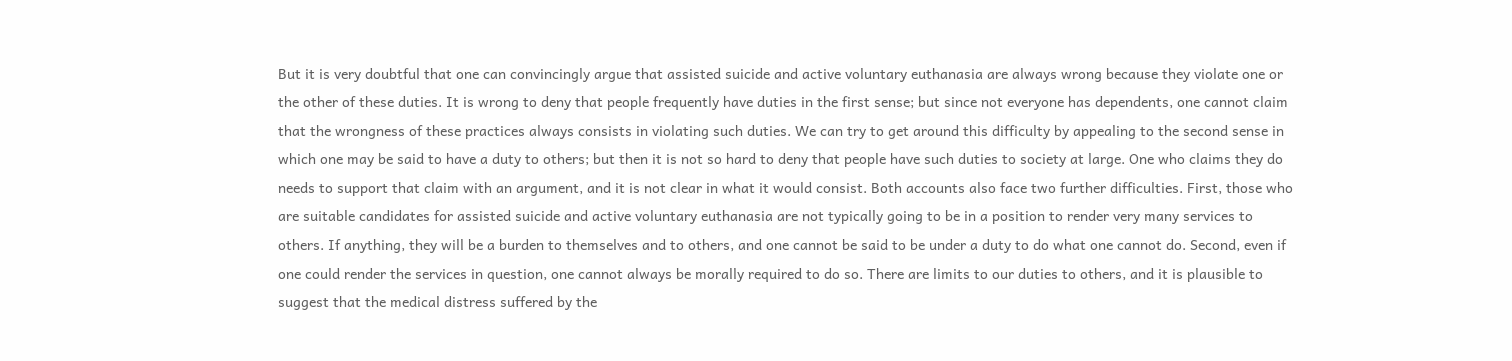But it is very doubtful that one can convincingly argue that assisted suicide and active voluntary euthanasia are always wrong because they violate one or the other of these duties. It is wrong to deny that people frequently have duties in the first sense; but since not everyone has dependents, one cannot claim that the wrongness of these practices always consists in violating such duties. We can try to get around this difficulty by appealing to the second sense in which one may be said to have a duty to others; but then it is not so hard to deny that people have such duties to society at large. One who claims they do needs to support that claim with an argument, and it is not clear in what it would consist. Both accounts also face two further difficulties. First, those who are suitable candidates for assisted suicide and active voluntary euthanasia are not typically going to be in a position to render very many services to others. If anything, they will be a burden to themselves and to others, and one cannot be said to be under a duty to do what one cannot do. Second, even if one could render the services in question, one cannot always be morally required to do so. There are limits to our duties to others, and it is plausible to suggest that the medical distress suffered by the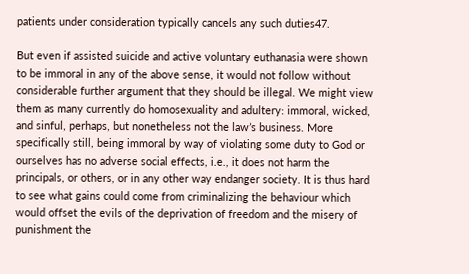patients under consideration typically cancels any such duties47.

But even if assisted suicide and active voluntary euthanasia were shown to be immoral in any of the above sense, it would not follow without considerable further argument that they should be illegal. We might view them as many currently do homosexuality and adultery: immoral, wicked, and sinful, perhaps, but nonetheless not the law’s business. More specifically still, being immoral by way of violating some duty to God or ourselves has no adverse social effects, i.e., it does not harm the principals, or others, or in any other way endanger society. It is thus hard to see what gains could come from criminalizing the behaviour which would offset the evils of the deprivation of freedom and the misery of punishment the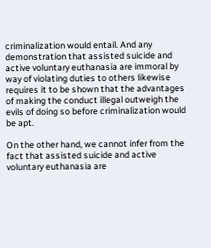criminalization would entail. And any demonstration that assisted suicide and active voluntary euthanasia are immoral by way of violating duties to others likewise requires it to be shown that the advantages of making the conduct illegal outweigh the evils of doing so before criminalization would be apt.

On the other hand, we cannot infer from the fact that assisted suicide and active voluntary euthanasia are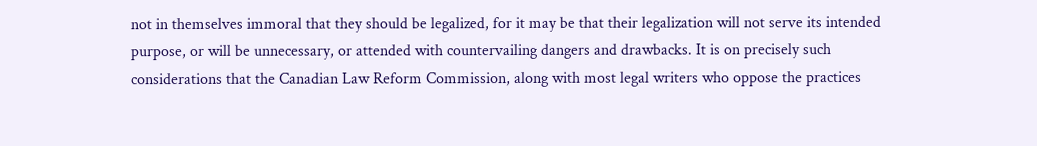not in themselves immoral that they should be legalized, for it may be that their legalization will not serve its intended purpose, or will be unnecessary, or attended with countervailing dangers and drawbacks. It is on precisely such considerations that the Canadian Law Reform Commission, along with most legal writers who oppose the practices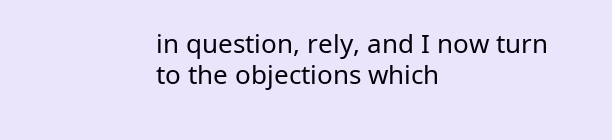in question, rely, and I now turn to the objections which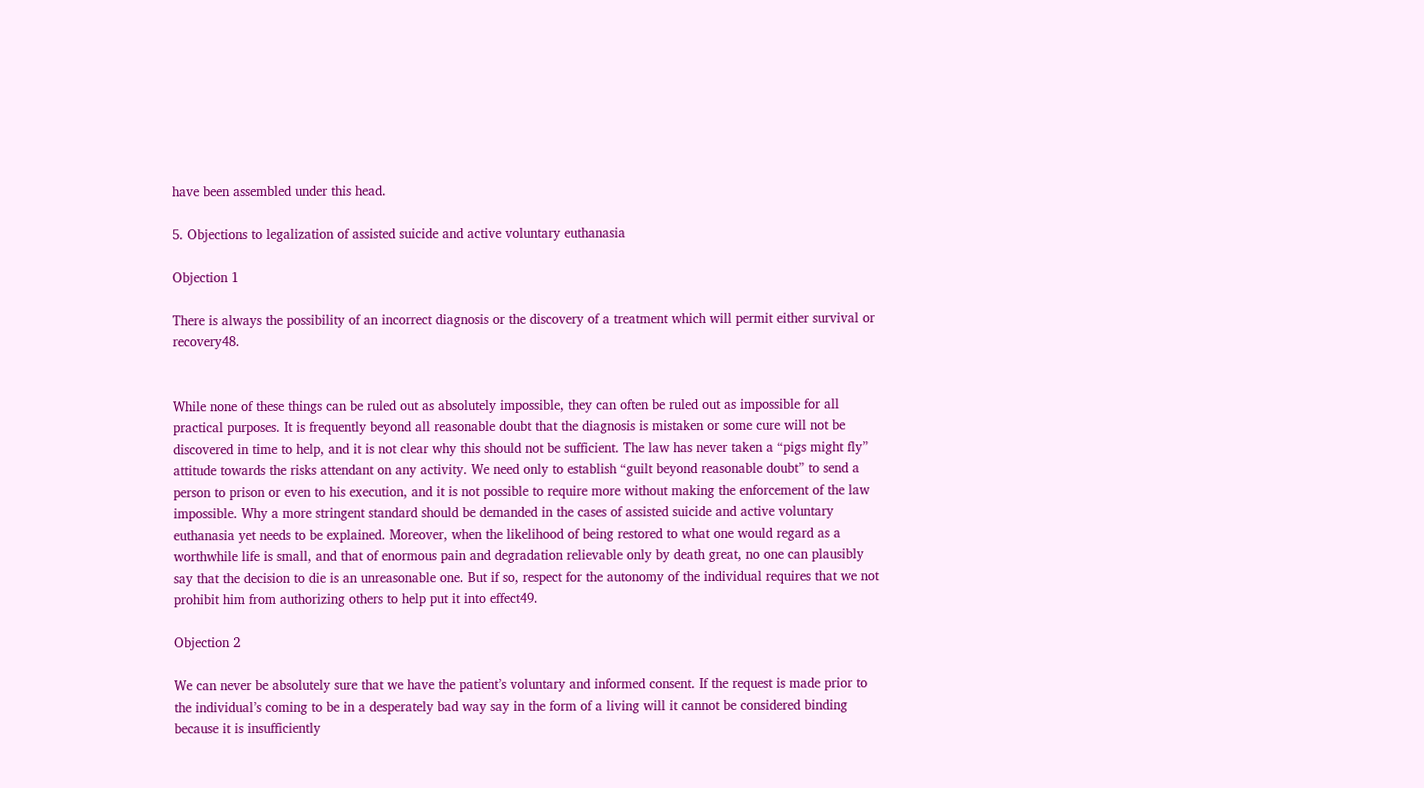have been assembled under this head.

5. Objections to legalization of assisted suicide and active voluntary euthanasia

Objection 1

There is always the possibility of an incorrect diagnosis or the discovery of a treatment which will permit either survival or recovery48.


While none of these things can be ruled out as absolutely impossible, they can often be ruled out as impossible for all practical purposes. It is frequently beyond all reasonable doubt that the diagnosis is mistaken or some cure will not be discovered in time to help, and it is not clear why this should not be sufficient. The law has never taken a “pigs might fly” attitude towards the risks attendant on any activity. We need only to establish “guilt beyond reasonable doubt” to send a person to prison or even to his execution, and it is not possible to require more without making the enforcement of the law impossible. Why a more stringent standard should be demanded in the cases of assisted suicide and active voluntary euthanasia yet needs to be explained. Moreover, when the likelihood of being restored to what one would regard as a worthwhile life is small, and that of enormous pain and degradation relievable only by death great, no one can plausibly say that the decision to die is an unreasonable one. But if so, respect for the autonomy of the individual requires that we not prohibit him from authorizing others to help put it into effect49.

Objection 2

We can never be absolutely sure that we have the patient’s voluntary and informed consent. If the request is made prior to the individual’s coming to be in a desperately bad way say in the form of a living will it cannot be considered binding because it is insufficiently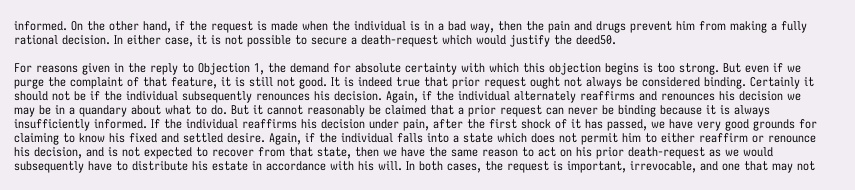informed. On the other hand, if the request is made when the individual is in a bad way, then the pain and drugs prevent him from making a fully rational decision. In either case, it is not possible to secure a death-request which would justify the deed50.

For reasons given in the reply to Objection 1, the demand for absolute certainty with which this objection begins is too strong. But even if we purge the complaint of that feature, it is still not good. It is indeed true that prior request ought not always be considered binding. Certainly it should not be if the individual subsequently renounces his decision. Again, if the individual alternately reaffirms and renounces his decision we may be in a quandary about what to do. But it cannot reasonably be claimed that a prior request can never be binding because it is always insufficiently informed. If the individual reaffirms his decision under pain, after the first shock of it has passed, we have very good grounds for claiming to know his fixed and settled desire. Again, if the individual falls into a state which does not permit him to either reaffirm or renounce his decision, and is not expected to recover from that state, then we have the same reason to act on his prior death-request as we would subsequently have to distribute his estate in accordance with his will. In both cases, the request is important, irrevocable, and one that may not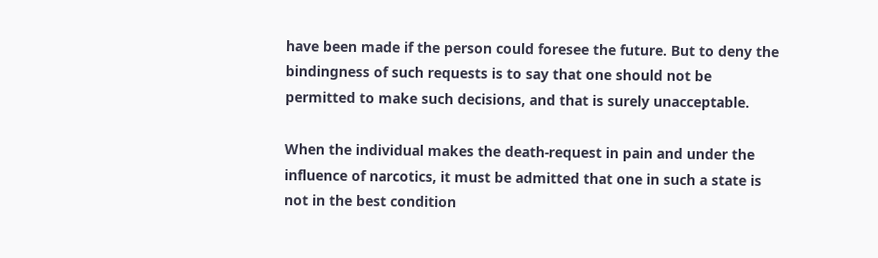have been made if the person could foresee the future. But to deny the bindingness of such requests is to say that one should not be permitted to make such decisions, and that is surely unacceptable.

When the individual makes the death-request in pain and under the influence of narcotics, it must be admitted that one in such a state is not in the best condition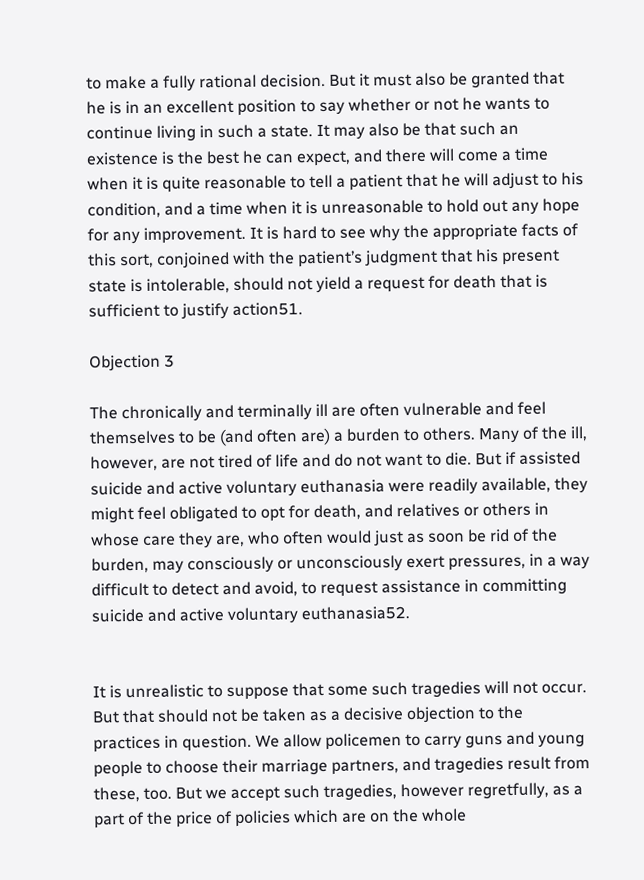to make a fully rational decision. But it must also be granted that he is in an excellent position to say whether or not he wants to continue living in such a state. It may also be that such an existence is the best he can expect, and there will come a time when it is quite reasonable to tell a patient that he will adjust to his condition, and a time when it is unreasonable to hold out any hope for any improvement. It is hard to see why the appropriate facts of this sort, conjoined with the patient’s judgment that his present state is intolerable, should not yield a request for death that is sufficient to justify action51.

Objection 3

The chronically and terminally ill are often vulnerable and feel themselves to be (and often are) a burden to others. Many of the ill, however, are not tired of life and do not want to die. But if assisted suicide and active voluntary euthanasia were readily available, they might feel obligated to opt for death, and relatives or others in whose care they are, who often would just as soon be rid of the burden, may consciously or unconsciously exert pressures, in a way difficult to detect and avoid, to request assistance in committing suicide and active voluntary euthanasia52.


It is unrealistic to suppose that some such tragedies will not occur. But that should not be taken as a decisive objection to the practices in question. We allow policemen to carry guns and young people to choose their marriage partners, and tragedies result from these, too. But we accept such tragedies, however regretfully, as a part of the price of policies which are on the whole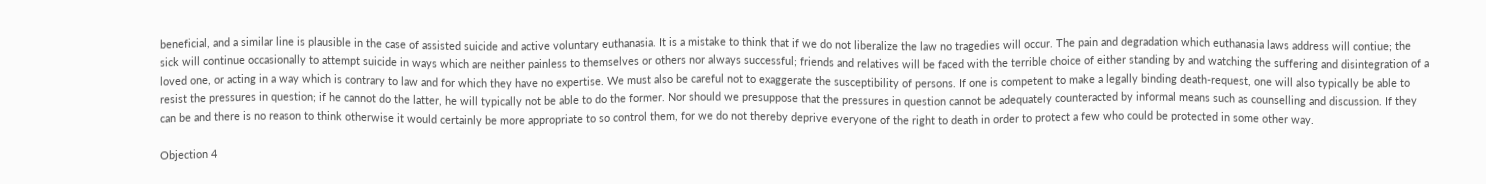beneficial, and a similar line is plausible in the case of assisted suicide and active voluntary euthanasia. It is a mistake to think that if we do not liberalize the law no tragedies will occur. The pain and degradation which euthanasia laws address will contiue; the sick will continue occasionally to attempt suicide in ways which are neither painless to themselves or others nor always successful; friends and relatives will be faced with the terrible choice of either standing by and watching the suffering and disintegration of a loved one, or acting in a way which is contrary to law and for which they have no expertise. We must also be careful not to exaggerate the susceptibility of persons. If one is competent to make a legally binding death-request, one will also typically be able to resist the pressures in question; if he cannot do the latter, he will typically not be able to do the former. Nor should we presuppose that the pressures in question cannot be adequately counteracted by informal means such as counselling and discussion. If they can be and there is no reason to think otherwise it would certainly be more appropriate to so control them, for we do not thereby deprive everyone of the right to death in order to protect a few who could be protected in some other way.

Objection 4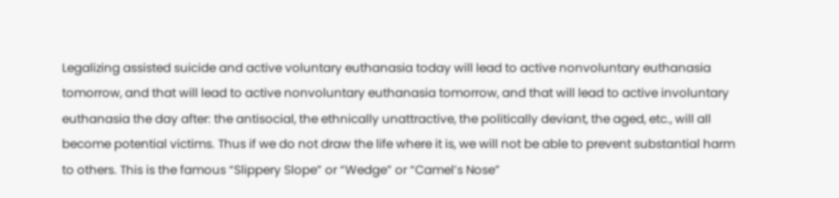Legalizing assisted suicide and active voluntary euthanasia today will lead to active nonvoluntary euthanasia tomorrow, and that will lead to active nonvoluntary euthanasia tomorrow, and that will lead to active involuntary euthanasia the day after: the antisocial, the ethnically unattractive, the politically deviant, the aged, etc., will all become potential victims. Thus if we do not draw the life where it is, we will not be able to prevent substantial harm to others. This is the famous “Slippery Slope” or “Wedge” or “Camel’s Nose”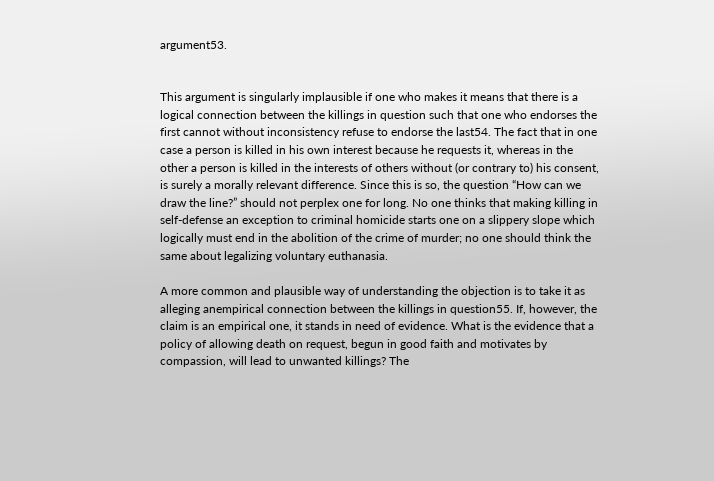argument53.


This argument is singularly implausible if one who makes it means that there is a logical connection between the killings in question such that one who endorses the first cannot without inconsistency refuse to endorse the last54. The fact that in one case a person is killed in his own interest because he requests it, whereas in the other a person is killed in the interests of others without (or contrary to) his consent, is surely a morally relevant difference. Since this is so, the question “How can we draw the line?” should not perplex one for long. No one thinks that making killing in self-defense an exception to criminal homicide starts one on a slippery slope which logically must end in the abolition of the crime of murder; no one should think the same about legalizing voluntary euthanasia.

A more common and plausible way of understanding the objection is to take it as alleging anempirical connection between the killings in question55. If, however, the claim is an empirical one, it stands in need of evidence. What is the evidence that a policy of allowing death on request, begun in good faith and motivates by compassion, will lead to unwanted killings? The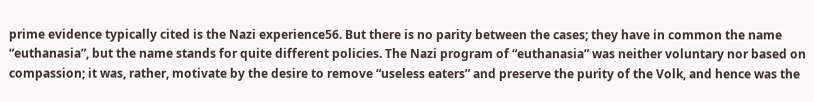prime evidence typically cited is the Nazi experience56. But there is no parity between the cases; they have in common the name “euthanasia”, but the name stands for quite different policies. The Nazi program of “euthanasia” was neither voluntary nor based on compassion; it was, rather, motivate by the desire to remove “useless eaters” and preserve the purity of the Volk, and hence was the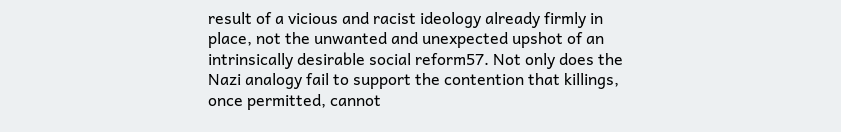result of a vicious and racist ideology already firmly in place, not the unwanted and unexpected upshot of an intrinsically desirable social reform57. Not only does the Nazi analogy fail to support the contention that killings, once permitted, cannot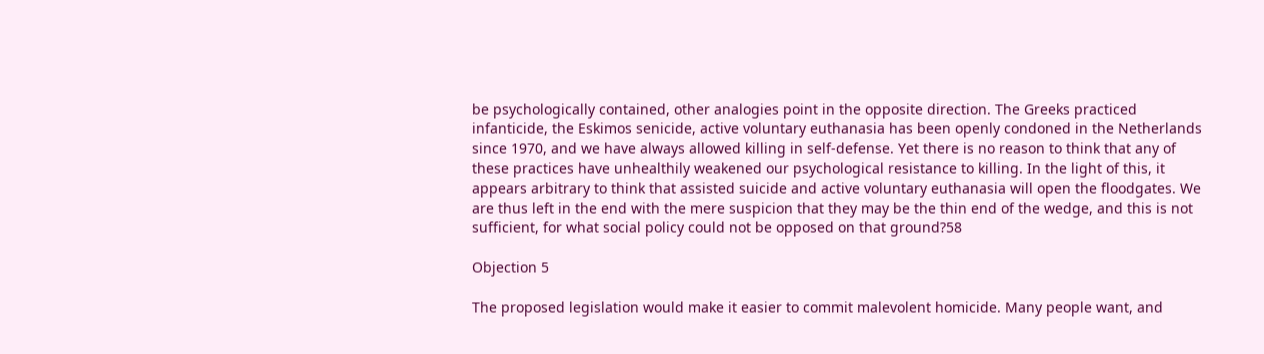be psychologically contained, other analogies point in the opposite direction. The Greeks practiced infanticide, the Eskimos senicide, active voluntary euthanasia has been openly condoned in the Netherlands since 1970, and we have always allowed killing in self-defense. Yet there is no reason to think that any of these practices have unhealthily weakened our psychological resistance to killing. In the light of this, it appears arbitrary to think that assisted suicide and active voluntary euthanasia will open the floodgates. We are thus left in the end with the mere suspicion that they may be the thin end of the wedge, and this is not sufficient, for what social policy could not be opposed on that ground?58

Objection 5

The proposed legislation would make it easier to commit malevolent homicide. Many people want, and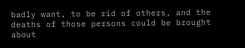badly want, to be rid of others, and the deaths of those persons could be brought about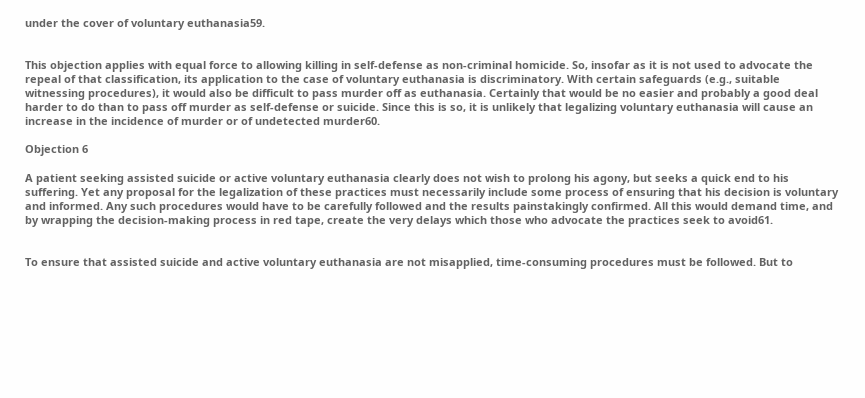under the cover of voluntary euthanasia59.


This objection applies with equal force to allowing killing in self-defense as non-criminal homicide. So, insofar as it is not used to advocate the repeal of that classification, its application to the case of voluntary euthanasia is discriminatory. With certain safeguards (e.g., suitable witnessing procedures), it would also be difficult to pass murder off as euthanasia. Certainly that would be no easier and probably a good deal harder to do than to pass off murder as self-defense or suicide. Since this is so, it is unlikely that legalizing voluntary euthanasia will cause an increase in the incidence of murder or of undetected murder60.

Objection 6

A patient seeking assisted suicide or active voluntary euthanasia clearly does not wish to prolong his agony, but seeks a quick end to his suffering. Yet any proposal for the legalization of these practices must necessarily include some process of ensuring that his decision is voluntary and informed. Any such procedures would have to be carefully followed and the results painstakingly confirmed. All this would demand time, and by wrapping the decision-making process in red tape, create the very delays which those who advocate the practices seek to avoid61.


To ensure that assisted suicide and active voluntary euthanasia are not misapplied, time-consuming procedures must be followed. But to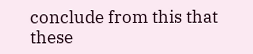conclude from this that these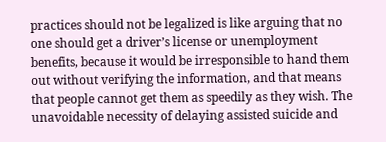practices should not be legalized is like arguing that no one should get a driver’s license or unemployment benefits, because it would be irresponsible to hand them out without verifying the information, and that means that people cannot get them as speedily as they wish. The unavoidable necessity of delaying assisted suicide and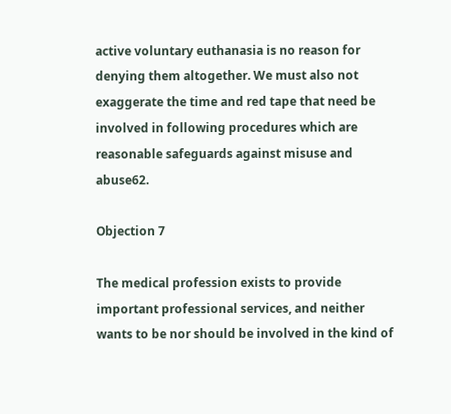active voluntary euthanasia is no reason for denying them altogether. We must also not exaggerate the time and red tape that need be involved in following procedures which are reasonable safeguards against misuse and abuse62.

Objection 7

The medical profession exists to provide important professional services, and neither wants to be nor should be involved in the kind of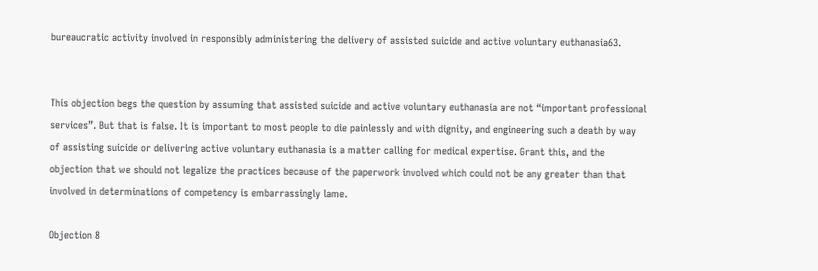bureaucratic activity involved in responsibly administering the delivery of assisted suicide and active voluntary euthanasia63.


This objection begs the question by assuming that assisted suicide and active voluntary euthanasia are not “important professional services”. But that is false. It is important to most people to die painlessly and with dignity, and engineering such a death by way of assisting suicide or delivering active voluntary euthanasia is a matter calling for medical expertise. Grant this, and the objection that we should not legalize the practices because of the paperwork involved which could not be any greater than that involved in determinations of competency is embarrassingly lame.

Objection 8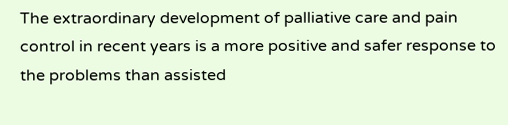The extraordinary development of palliative care and pain control in recent years is a more positive and safer response to the problems than assisted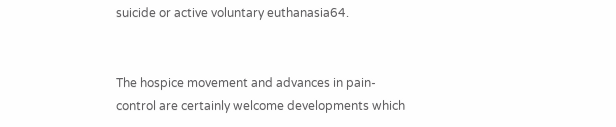suicide or active voluntary euthanasia64.


The hospice movement and advances in pain-control are certainly welcome developments which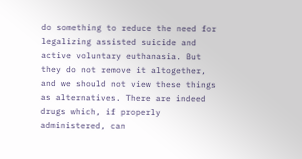do something to reduce the need for legalizing assisted suicide and active voluntary euthanasia. But they do not remove it altogether, and we should not view these things as alternatives. There are indeed drugs which, if properly administered, can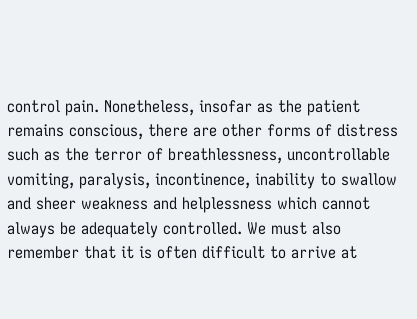control pain. Nonetheless, insofar as the patient remains conscious, there are other forms of distress such as the terror of breathlessness, uncontrollable vomiting, paralysis, incontinence, inability to swallow and sheer weakness and helplessness which cannot always be adequately controlled. We must also remember that it is often difficult to arrive at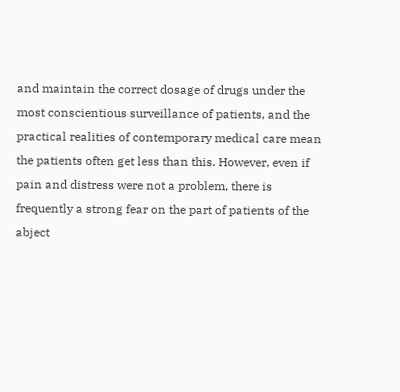and maintain the correct dosage of drugs under the most conscientious surveillance of patients, and the practical realities of contemporary medical care mean the patients often get less than this. However, even if pain and distress were not a problem, there is frequently a strong fear on the part of patients of the abject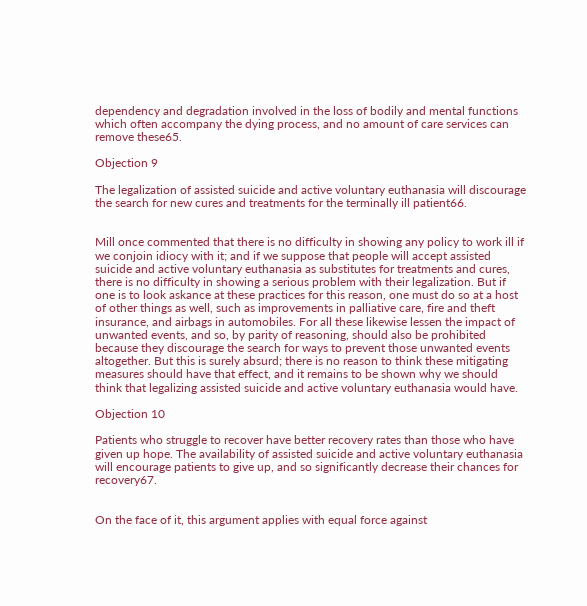dependency and degradation involved in the loss of bodily and mental functions which often accompany the dying process, and no amount of care services can remove these65.

Objection 9

The legalization of assisted suicide and active voluntary euthanasia will discourage the search for new cures and treatments for the terminally ill patient66.


Mill once commented that there is no difficulty in showing any policy to work ill if we conjoin idiocy with it; and if we suppose that people will accept assisted suicide and active voluntary euthanasia as substitutes for treatments and cures, there is no difficulty in showing a serious problem with their legalization. But if one is to look askance at these practices for this reason, one must do so at a host of other things as well, such as improvements in palliative care, fire and theft insurance, and airbags in automobiles. For all these likewise lessen the impact of unwanted events, and so, by parity of reasoning, should also be prohibited because they discourage the search for ways to prevent those unwanted events altogether. But this is surely absurd; there is no reason to think these mitigating measures should have that effect, and it remains to be shown why we should think that legalizing assisted suicide and active voluntary euthanasia would have.

Objection 10

Patients who struggle to recover have better recovery rates than those who have given up hope. The availability of assisted suicide and active voluntary euthanasia will encourage patients to give up, and so significantly decrease their chances for recovery67.


On the face of it, this argument applies with equal force against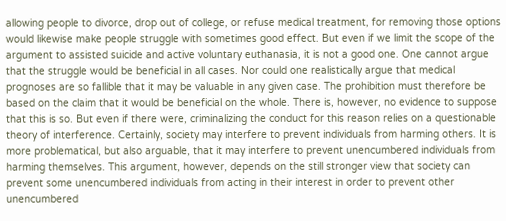allowing people to divorce, drop out of college, or refuse medical treatment, for removing those options would likewise make people struggle with sometimes good effect. But even if we limit the scope of the argument to assisted suicide and active voluntary euthanasia, it is not a good one. One cannot argue that the struggle would be beneficial in all cases. Nor could one realistically argue that medical prognoses are so fallible that it may be valuable in any given case. The prohibition must therefore be based on the claim that it would be beneficial on the whole. There is, however, no evidence to suppose that this is so. But even if there were, criminalizing the conduct for this reason relies on a questionable theory of interference. Certainly, society may interfere to prevent individuals from harming others. It is more problematical, but also arguable, that it may interfere to prevent unencumbered individuals from harming themselves. This argument, however, depends on the still stronger view that society can prevent some unencumbered individuals from acting in their interest in order to prevent other unencumbered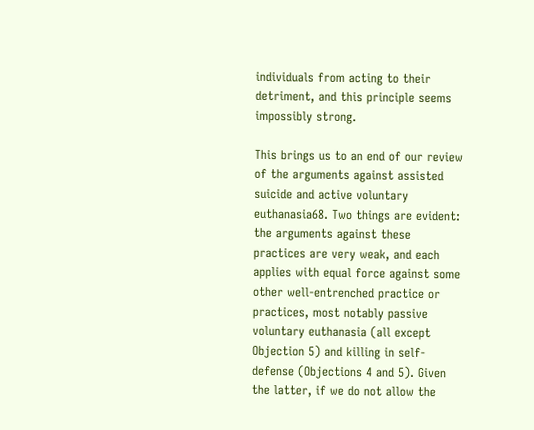individuals from acting to their detriment, and this principle seems impossibly strong.

This brings us to an end of our review of the arguments against assisted suicide and active voluntary euthanasia68. Two things are evident: the arguments against these practices are very weak, and each applies with equal force against some other well-entrenched practice or practices, most notably passive voluntary euthanasia (all except Objection 5) and killing in self-defense (Objections 4 and 5). Given the latter, if we do not allow the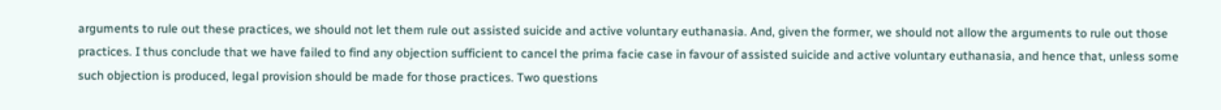arguments to rule out these practices, we should not let them rule out assisted suicide and active voluntary euthanasia. And, given the former, we should not allow the arguments to rule out those practices. I thus conclude that we have failed to find any objection sufficient to cancel the prima facie case in favour of assisted suicide and active voluntary euthanasia, and hence that, unless some such objection is produced, legal provision should be made for those practices. Two questions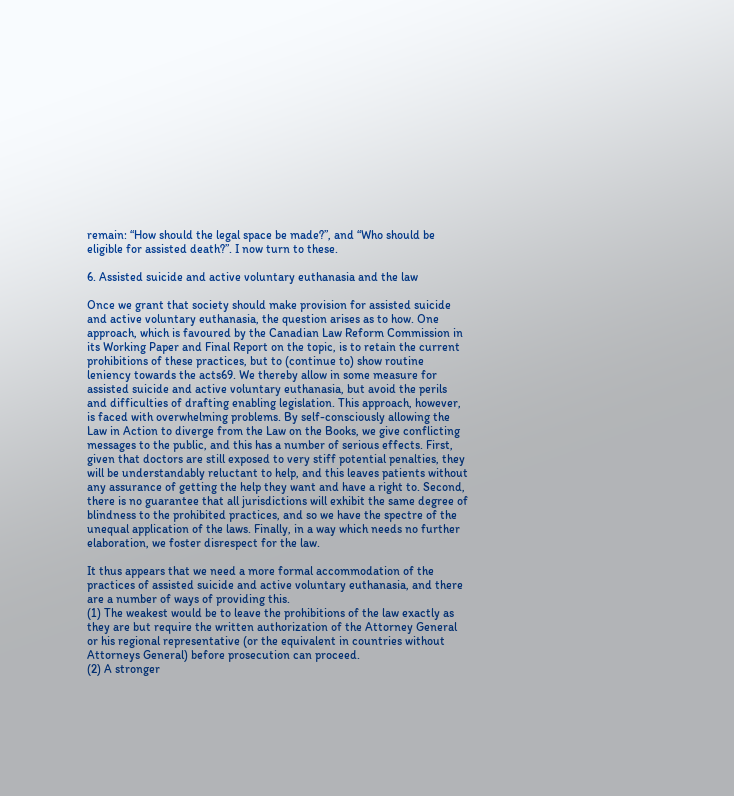remain: “How should the legal space be made?”, and “Who should be eligible for assisted death?”. I now turn to these.

6. Assisted suicide and active voluntary euthanasia and the law

Once we grant that society should make provision for assisted suicide and active voluntary euthanasia, the question arises as to how. One approach, which is favoured by the Canadian Law Reform Commission in its Working Paper and Final Report on the topic, is to retain the current prohibitions of these practices, but to (continue to) show routine leniency towards the acts69. We thereby allow in some measure for assisted suicide and active voluntary euthanasia, but avoid the perils and difficulties of drafting enabling legislation. This approach, however, is faced with overwhelming problems. By self-consciously allowing the Law in Action to diverge from the Law on the Books, we give conflicting messages to the public, and this has a number of serious effects. First, given that doctors are still exposed to very stiff potential penalties, they will be understandably reluctant to help, and this leaves patients without any assurance of getting the help they want and have a right to. Second, there is no guarantee that all jurisdictions will exhibit the same degree of blindness to the prohibited practices, and so we have the spectre of the unequal application of the laws. Finally, in a way which needs no further elaboration, we foster disrespect for the law.

It thus appears that we need a more formal accommodation of the practices of assisted suicide and active voluntary euthanasia, and there are a number of ways of providing this.
(1) The weakest would be to leave the prohibitions of the law exactly as they are but require the written authorization of the Attorney General or his regional representative (or the equivalent in countries without Attorneys General) before prosecution can proceed.
(2) A stronger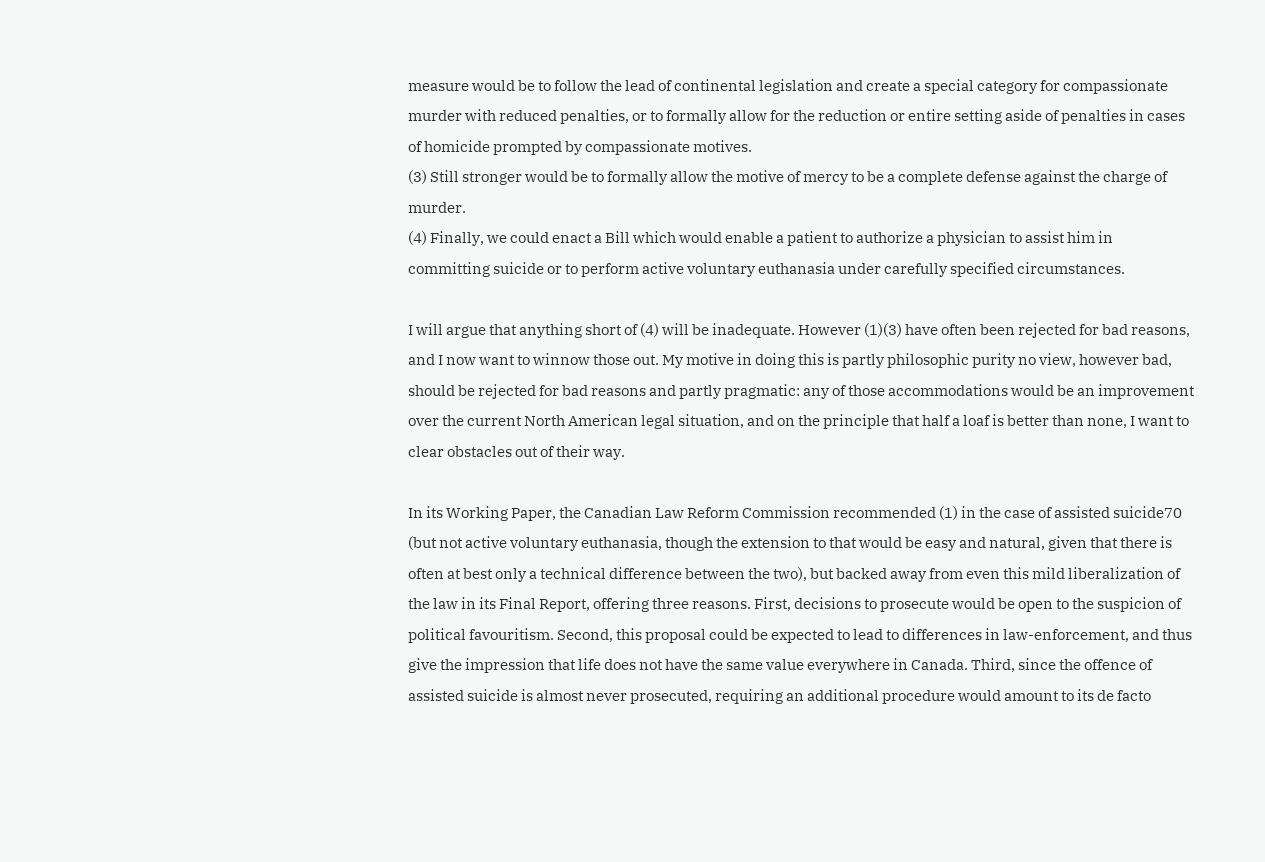measure would be to follow the lead of continental legislation and create a special category for compassionate murder with reduced penalties, or to formally allow for the reduction or entire setting aside of penalties in cases of homicide prompted by compassionate motives.
(3) Still stronger would be to formally allow the motive of mercy to be a complete defense against the charge of murder.
(4) Finally, we could enact a Bill which would enable a patient to authorize a physician to assist him in committing suicide or to perform active voluntary euthanasia under carefully specified circumstances.

I will argue that anything short of (4) will be inadequate. However (1)(3) have often been rejected for bad reasons, and I now want to winnow those out. My motive in doing this is partly philosophic purity no view, however bad, should be rejected for bad reasons and partly pragmatic: any of those accommodations would be an improvement over the current North American legal situation, and on the principle that half a loaf is better than none, I want to clear obstacles out of their way.

In its Working Paper, the Canadian Law Reform Commission recommended (1) in the case of assisted suicide70 (but not active voluntary euthanasia, though the extension to that would be easy and natural, given that there is often at best only a technical difference between the two), but backed away from even this mild liberalization of the law in its Final Report, offering three reasons. First, decisions to prosecute would be open to the suspicion of political favouritism. Second, this proposal could be expected to lead to differences in law-enforcement, and thus give the impression that life does not have the same value everywhere in Canada. Third, since the offence of assisted suicide is almost never prosecuted, requiring an additional procedure would amount to its de facto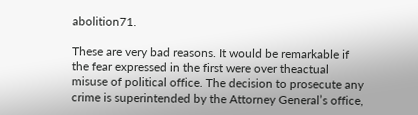abolition71.

These are very bad reasons. It would be remarkable if the fear expressed in the first were over theactual misuse of political office. The decision to prosecute any crime is superintended by the Attorney General’s office,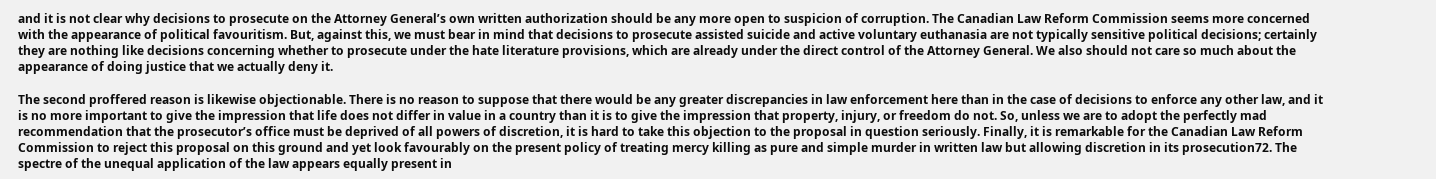and it is not clear why decisions to prosecute on the Attorney General’s own written authorization should be any more open to suspicion of corruption. The Canadian Law Reform Commission seems more concerned with the appearance of political favouritism. But, against this, we must bear in mind that decisions to prosecute assisted suicide and active voluntary euthanasia are not typically sensitive political decisions; certainly they are nothing like decisions concerning whether to prosecute under the hate literature provisions, which are already under the direct control of the Attorney General. We also should not care so much about the appearance of doing justice that we actually deny it.

The second proffered reason is likewise objectionable. There is no reason to suppose that there would be any greater discrepancies in law enforcement here than in the case of decisions to enforce any other law, and it is no more important to give the impression that life does not differ in value in a country than it is to give the impression that property, injury, or freedom do not. So, unless we are to adopt the perfectly mad recommendation that the prosecutor’s office must be deprived of all powers of discretion, it is hard to take this objection to the proposal in question seriously. Finally, it is remarkable for the Canadian Law Reform Commission to reject this proposal on this ground and yet look favourably on the present policy of treating mercy killing as pure and simple murder in written law but allowing discretion in its prosecution72. The spectre of the unequal application of the law appears equally present in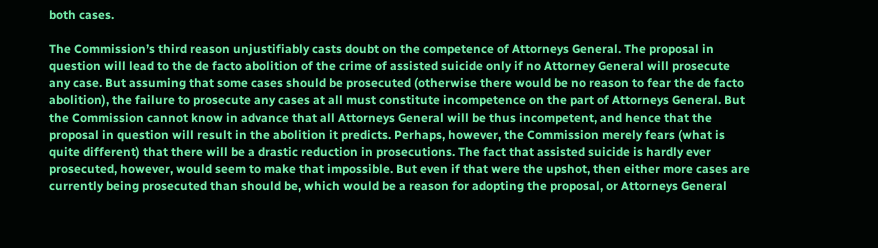both cases.

The Commission’s third reason unjustifiably casts doubt on the competence of Attorneys General. The proposal in question will lead to the de facto abolition of the crime of assisted suicide only if no Attorney General will prosecute any case. But assuming that some cases should be prosecuted (otherwise there would be no reason to fear the de facto abolition), the failure to prosecute any cases at all must constitute incompetence on the part of Attorneys General. But the Commission cannot know in advance that all Attorneys General will be thus incompetent, and hence that the proposal in question will result in the abolition it predicts. Perhaps, however, the Commission merely fears (what is quite different) that there will be a drastic reduction in prosecutions. The fact that assisted suicide is hardly ever prosecuted, however, would seem to make that impossible. But even if that were the upshot, then either more cases are currently being prosecuted than should be, which would be a reason for adopting the proposal, or Attorneys General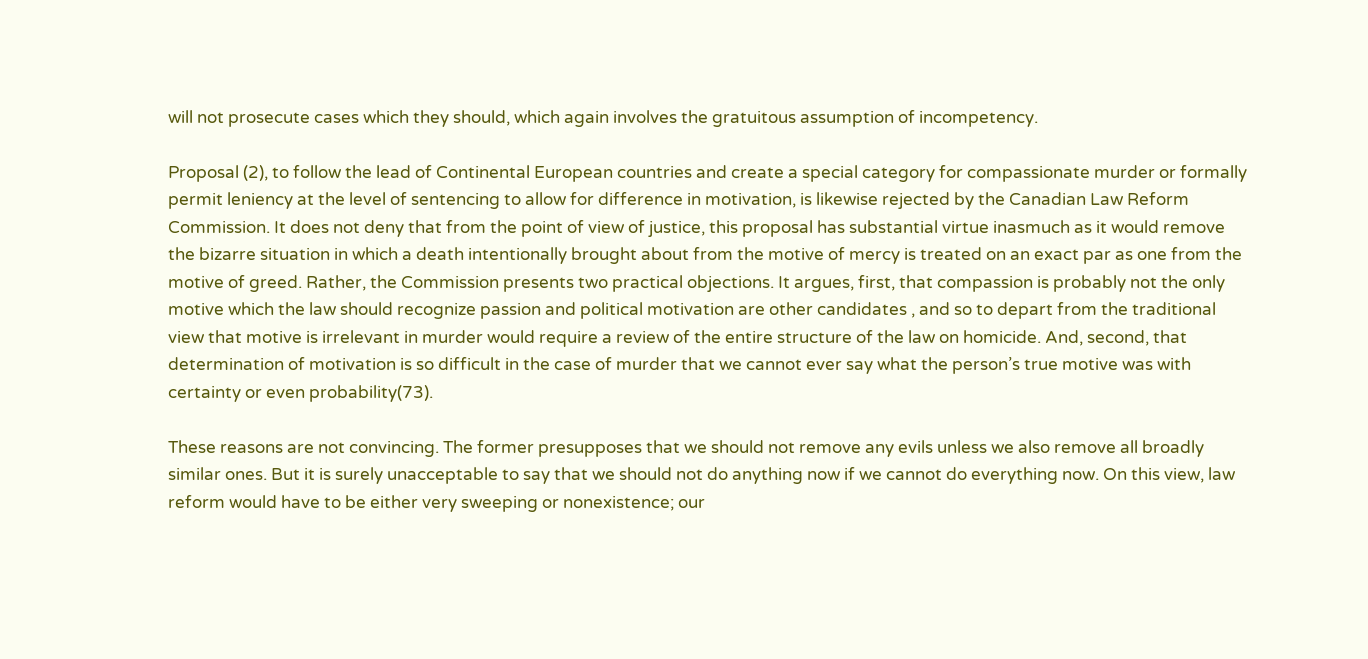will not prosecute cases which they should, which again involves the gratuitous assumption of incompetency.

Proposal (2), to follow the lead of Continental European countries and create a special category for compassionate murder or formally permit leniency at the level of sentencing to allow for difference in motivation, is likewise rejected by the Canadian Law Reform Commission. It does not deny that from the point of view of justice, this proposal has substantial virtue inasmuch as it would remove the bizarre situation in which a death intentionally brought about from the motive of mercy is treated on an exact par as one from the motive of greed. Rather, the Commission presents two practical objections. It argues, first, that compassion is probably not the only motive which the law should recognize passion and political motivation are other candidates , and so to depart from the traditional view that motive is irrelevant in murder would require a review of the entire structure of the law on homicide. And, second, that determination of motivation is so difficult in the case of murder that we cannot ever say what the person’s true motive was with certainty or even probability(73).

These reasons are not convincing. The former presupposes that we should not remove any evils unless we also remove all broadly similar ones. But it is surely unacceptable to say that we should not do anything now if we cannot do everything now. On this view, law reform would have to be either very sweeping or nonexistence; our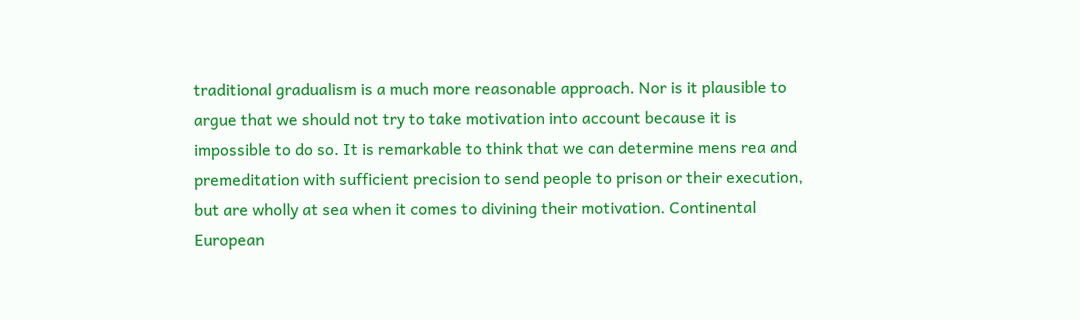traditional gradualism is a much more reasonable approach. Nor is it plausible to argue that we should not try to take motivation into account because it is impossible to do so. It is remarkable to think that we can determine mens rea and premeditation with sufficient precision to send people to prison or their execution, but are wholly at sea when it comes to divining their motivation. Continental European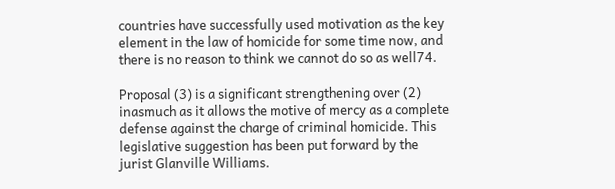countries have successfully used motivation as the key element in the law of homicide for some time now, and there is no reason to think we cannot do so as well74.

Proposal (3) is a significant strengthening over (2) inasmuch as it allows the motive of mercy as a complete defense against the charge of criminal homicide. This legislative suggestion has been put forward by the jurist Glanville Williams.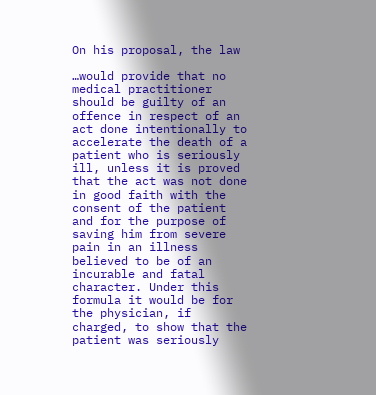On his proposal, the law

…would provide that no medical practitioner should be guilty of an offence in respect of an act done intentionally to accelerate the death of a patient who is seriously ill, unless it is proved that the act was not done in good faith with the consent of the patient and for the purpose of saving him from severe pain in an illness believed to be of an incurable and fatal character. Under this formula it would be for the physician, if charged, to show that the patient was seriously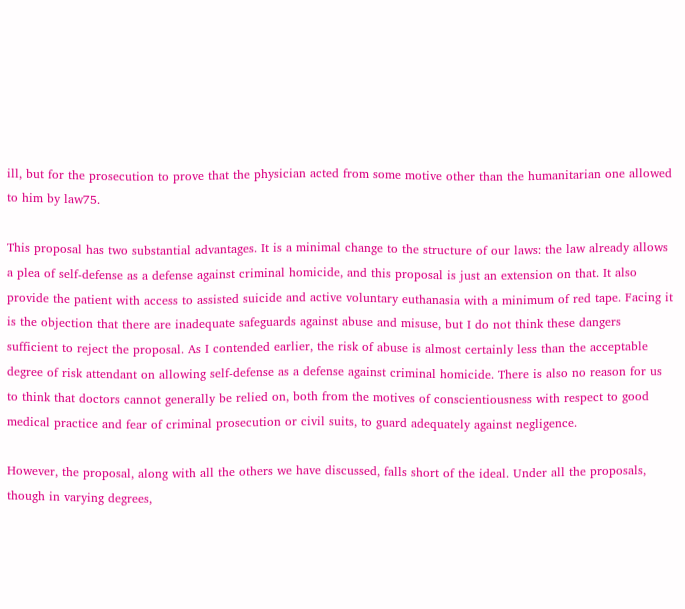ill, but for the prosecution to prove that the physician acted from some motive other than the humanitarian one allowed to him by law75.

This proposal has two substantial advantages. It is a minimal change to the structure of our laws: the law already allows a plea of self-defense as a defense against criminal homicide, and this proposal is just an extension on that. It also provide the patient with access to assisted suicide and active voluntary euthanasia with a minimum of red tape. Facing it is the objection that there are inadequate safeguards against abuse and misuse, but I do not think these dangers sufficient to reject the proposal. As I contended earlier, the risk of abuse is almost certainly less than the acceptable degree of risk attendant on allowing self-defense as a defense against criminal homicide. There is also no reason for us to think that doctors cannot generally be relied on, both from the motives of conscientiousness with respect to good medical practice and fear of criminal prosecution or civil suits, to guard adequately against negligence.

However, the proposal, along with all the others we have discussed, falls short of the ideal. Under all the proposals, though in varying degrees,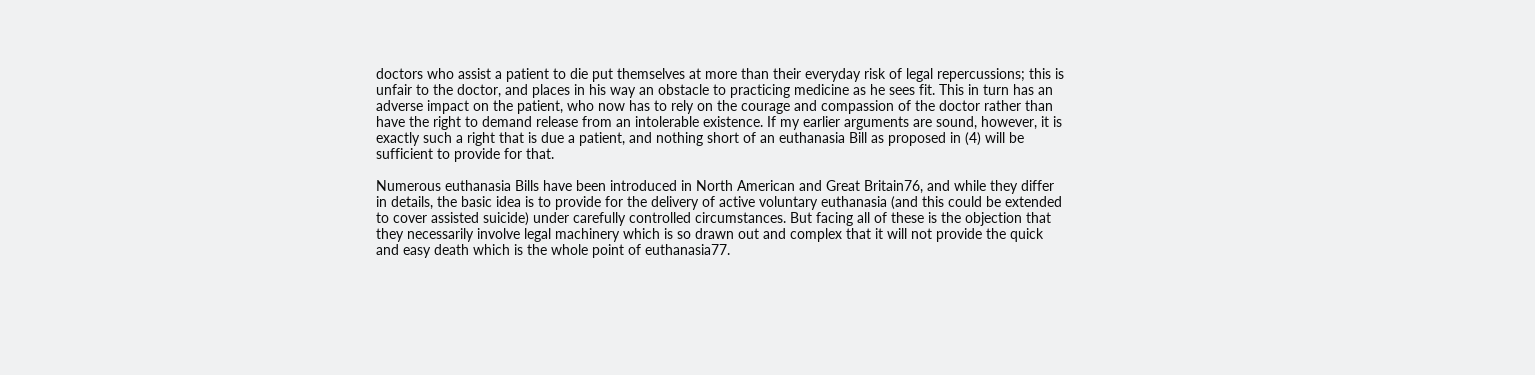doctors who assist a patient to die put themselves at more than their everyday risk of legal repercussions; this is unfair to the doctor, and places in his way an obstacle to practicing medicine as he sees fit. This in turn has an adverse impact on the patient, who now has to rely on the courage and compassion of the doctor rather than have the right to demand release from an intolerable existence. If my earlier arguments are sound, however, it is exactly such a right that is due a patient, and nothing short of an euthanasia Bill as proposed in (4) will be sufficient to provide for that.

Numerous euthanasia Bills have been introduced in North American and Great Britain76, and while they differ in details, the basic idea is to provide for the delivery of active voluntary euthanasia (and this could be extended to cover assisted suicide) under carefully controlled circumstances. But facing all of these is the objection that they necessarily involve legal machinery which is so drawn out and complex that it will not provide the quick and easy death which is the whole point of euthanasia77.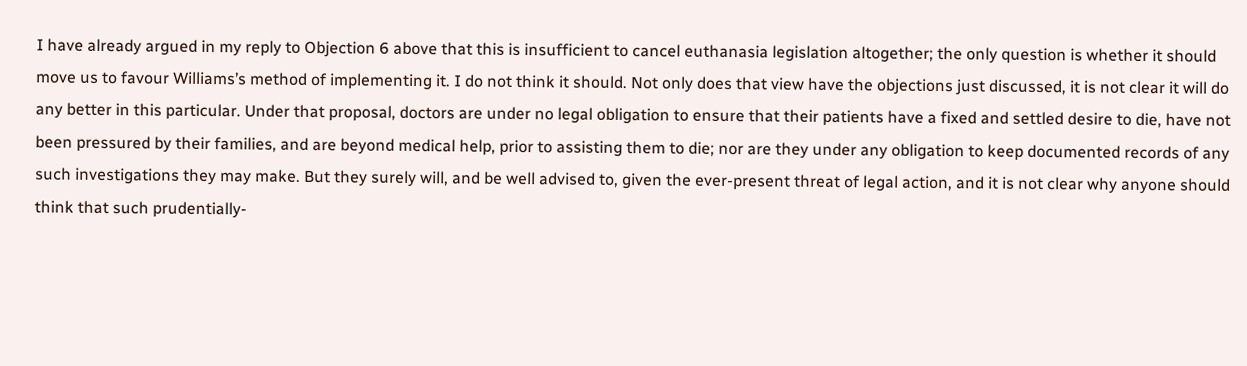I have already argued in my reply to Objection 6 above that this is insufficient to cancel euthanasia legislation altogether; the only question is whether it should move us to favour Williams’s method of implementing it. I do not think it should. Not only does that view have the objections just discussed, it is not clear it will do any better in this particular. Under that proposal, doctors are under no legal obligation to ensure that their patients have a fixed and settled desire to die, have not been pressured by their families, and are beyond medical help, prior to assisting them to die; nor are they under any obligation to keep documented records of any such investigations they may make. But they surely will, and be well advised to, given the ever-present threat of legal action, and it is not clear why anyone should think that such prudentially-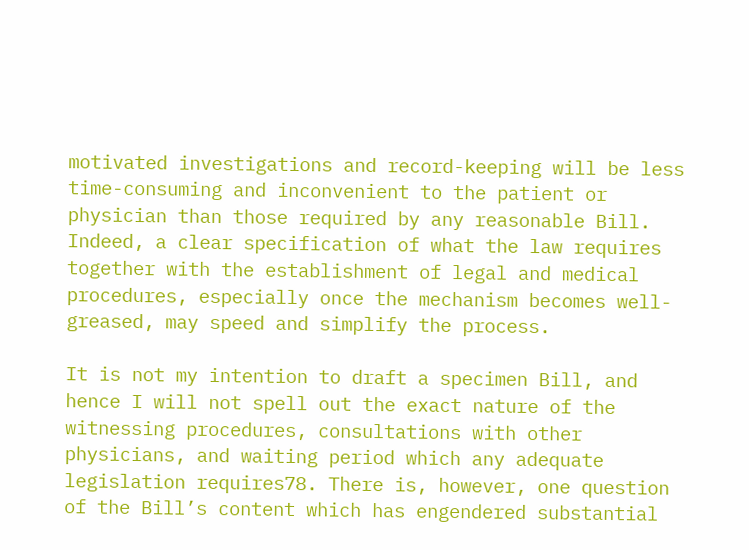motivated investigations and record-keeping will be less time-consuming and inconvenient to the patient or physician than those required by any reasonable Bill. Indeed, a clear specification of what the law requires together with the establishment of legal and medical procedures, especially once the mechanism becomes well-greased, may speed and simplify the process.

It is not my intention to draft a specimen Bill, and hence I will not spell out the exact nature of the witnessing procedures, consultations with other physicians, and waiting period which any adequate legislation requires78. There is, however, one question of the Bill’s content which has engendered substantial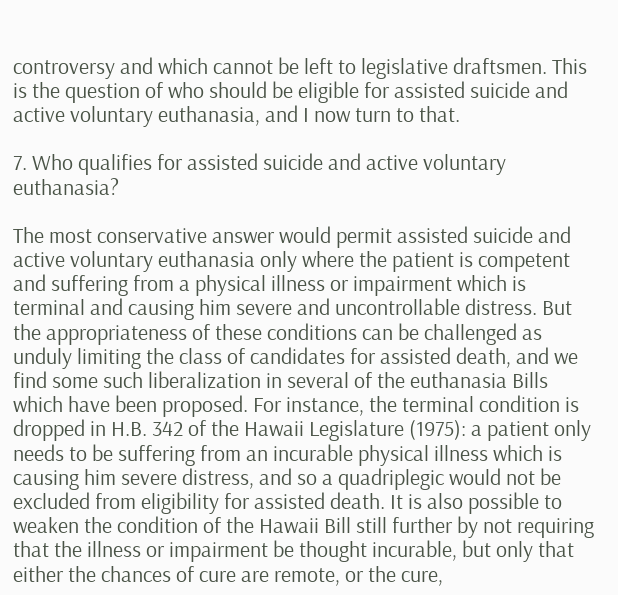controversy and which cannot be left to legislative draftsmen. This is the question of who should be eligible for assisted suicide and active voluntary euthanasia, and I now turn to that.

7. Who qualifies for assisted suicide and active voluntary euthanasia?

The most conservative answer would permit assisted suicide and active voluntary euthanasia only where the patient is competent and suffering from a physical illness or impairment which is terminal and causing him severe and uncontrollable distress. But the appropriateness of these conditions can be challenged as unduly limiting the class of candidates for assisted death, and we find some such liberalization in several of the euthanasia Bills which have been proposed. For instance, the terminal condition is dropped in H.B. 342 of the Hawaii Legislature (1975): a patient only needs to be suffering from an incurable physical illness which is causing him severe distress, and so a quadriplegic would not be excluded from eligibility for assisted death. It is also possible to weaken the condition of the Hawaii Bill still further by not requiring that the illness or impairment be thought incurable, but only that either the chances of cure are remote, or the cure,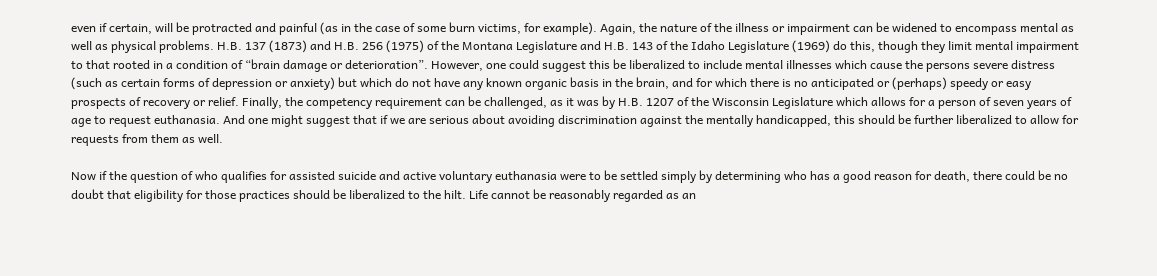even if certain, will be protracted and painful (as in the case of some burn victims, for example). Again, the nature of the illness or impairment can be widened to encompass mental as well as physical problems. H.B. 137 (1873) and H.B. 256 (1975) of the Montana Legislature and H.B. 143 of the Idaho Legislature (1969) do this, though they limit mental impairment to that rooted in a condition of “brain damage or deterioration”. However, one could suggest this be liberalized to include mental illnesses which cause the persons severe distress (such as certain forms of depression or anxiety) but which do not have any known organic basis in the brain, and for which there is no anticipated or (perhaps) speedy or easy prospects of recovery or relief. Finally, the competency requirement can be challenged, as it was by H.B. 1207 of the Wisconsin Legislature which allows for a person of seven years of age to request euthanasia. And one might suggest that if we are serious about avoiding discrimination against the mentally handicapped, this should be further liberalized to allow for requests from them as well.

Now if the question of who qualifies for assisted suicide and active voluntary euthanasia were to be settled simply by determining who has a good reason for death, there could be no doubt that eligibility for those practices should be liberalized to the hilt. Life cannot be reasonably regarded as an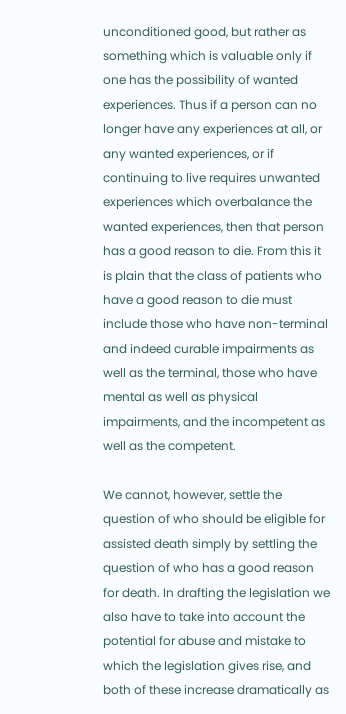unconditioned good, but rather as something which is valuable only if one has the possibility of wanted experiences. Thus if a person can no longer have any experiences at all, or any wanted experiences, or if continuing to live requires unwanted experiences which overbalance the wanted experiences, then that person has a good reason to die. From this it is plain that the class of patients who have a good reason to die must include those who have non-terminal and indeed curable impairments as well as the terminal, those who have mental as well as physical impairments, and the incompetent as well as the competent.

We cannot, however, settle the question of who should be eligible for assisted death simply by settling the question of who has a good reason for death. In drafting the legislation we also have to take into account the potential for abuse and mistake to which the legislation gives rise, and both of these increase dramatically as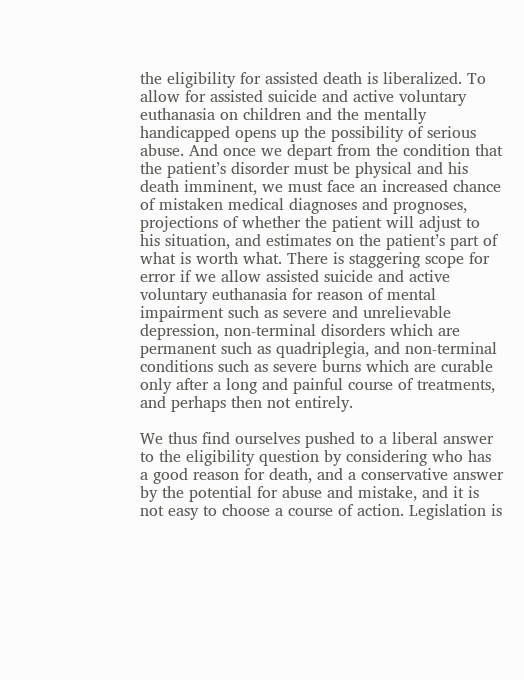the eligibility for assisted death is liberalized. To allow for assisted suicide and active voluntary euthanasia on children and the mentally handicapped opens up the possibility of serious abuse. And once we depart from the condition that the patient’s disorder must be physical and his death imminent, we must face an increased chance of mistaken medical diagnoses and prognoses, projections of whether the patient will adjust to his situation, and estimates on the patient’s part of what is worth what. There is staggering scope for error if we allow assisted suicide and active voluntary euthanasia for reason of mental impairment such as severe and unrelievable depression, non-terminal disorders which are permanent such as quadriplegia, and non-terminal conditions such as severe burns which are curable only after a long and painful course of treatments, and perhaps then not entirely.

We thus find ourselves pushed to a liberal answer to the eligibility question by considering who has a good reason for death, and a conservative answer by the potential for abuse and mistake, and it is not easy to choose a course of action. Legislation is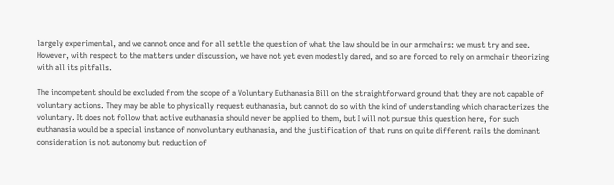largely experimental, and we cannot once and for all settle the question of what the law should be in our armchairs: we must try and see. However, with respect to the matters under discussion, we have not yet even modestly dared, and so are forced to rely on armchair theorizing with all its pitfalls.

The incompetent should be excluded from the scope of a Voluntary Euthanasia Bill on the straightforward ground that they are not capable of voluntary actions. They may be able to physically request euthanasia, but cannot do so with the kind of understanding which characterizes the voluntary. It does not follow that active euthanasia should never be applied to them, but I will not pursue this question here, for such euthanasia would be a special instance of nonvoluntary euthanasia, and the justification of that runs on quite different rails the dominant consideration is not autonomy but reduction of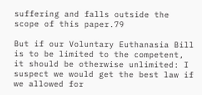suffering and falls outside the scope of this paper.79

But if our Voluntary Euthanasia Bill is to be limited to the competent, it should be otherwise unlimited: I suspect we would get the best law if we allowed for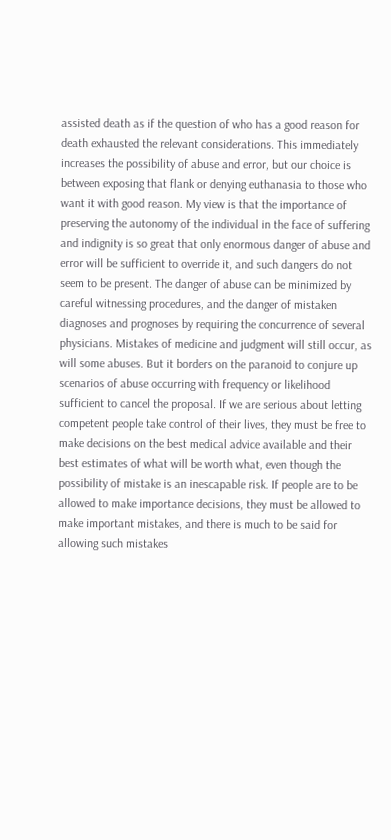assisted death as if the question of who has a good reason for death exhausted the relevant considerations. This immediately increases the possibility of abuse and error, but our choice is between exposing that flank or denying euthanasia to those who want it with good reason. My view is that the importance of preserving the autonomy of the individual in the face of suffering and indignity is so great that only enormous danger of abuse and error will be sufficient to override it, and such dangers do not seem to be present. The danger of abuse can be minimized by careful witnessing procedures, and the danger of mistaken diagnoses and prognoses by requiring the concurrence of several physicians. Mistakes of medicine and judgment will still occur, as will some abuses. But it borders on the paranoid to conjure up scenarios of abuse occurring with frequency or likelihood sufficient to cancel the proposal. If we are serious about letting competent people take control of their lives, they must be free to make decisions on the best medical advice available and their best estimates of what will be worth what, even though the possibility of mistake is an inescapable risk. If people are to be allowed to make importance decisions, they must be allowed to make important mistakes, and there is much to be said for allowing such mistakes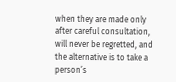when they are made only after careful consultation, will never be regretted, and the alternative is to take a person’s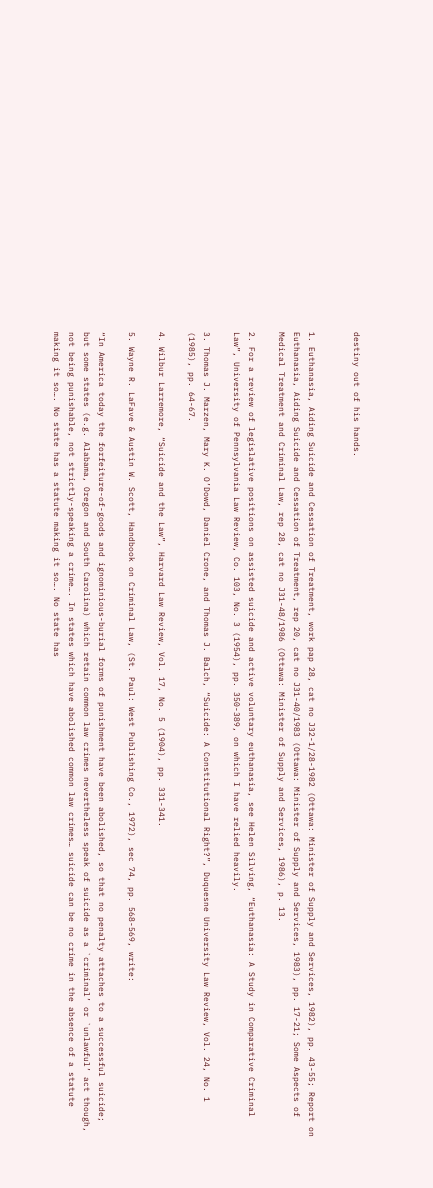destiny out of his hands.


1. Euthanasia, Aiding Suicide and Cessation of Treatment, work pap 28, cat no J32-1/28-1982 (Ottawa: Minister of Supply and Services, 1982), pp. 43-55; Report on Euthanasia, Aiding Suicide and Cessation of Treatment, rep 20, cat no J31-40/1983 (Ottawa: Minister of Supply and Services, 1983), pp. 17-21; Some Aspects of Medical Treatment and Criminal Law, rep 28, cat no J31-48/1986 (Ottawa: Minister of Supply and Services, 1986), p. 13.

2. For a review of legislative positions on assisted suicide and active voluntary euthanasia, see Helen Silving, “Euthanasia: A Study in Comparative Criminal Law”, University of Pennsylvania Law Review, Co. 103, No. 3 (1954), pp. 350-389, on which I have relied heavily.

3. Thomas J. Marzen, Mary K. O’Dowd, Daniel Crone, and Thomas J. Balch, “Suicide: A Constitutional Right?”, Duquesne University Law Review, Vol. 24, No. 1 (1985), pp. 64-67.

4. Wilbur Larremore, “Suicide and the Law”, Harvard Law Review, Vol. 17, No. 5 (1904), pp. 331-341.

5. Wayne R. LaFave & Austin W. Scott, Handbook on Criminal Law, (St. Paul: West Publishing Co., 1972), sec 74, pp. 568-569, write:

“In America today the forfeiture-of-goods and ignominious-burial forms of punishment have been abolished, so that no penalty attaches to a successful suicide; but some states (e.g. Alabama, Oregon and South Carolina) which retain common law crimes nevertheless speak of suicide as a `criminal’ or `unlawful’ act though, not being punishable, not strictly-speaking a crime…. In states which have abolished common law crimes… suicide can be no crime in the absence of a statute making it so…. No state has a statute making it so…. No state has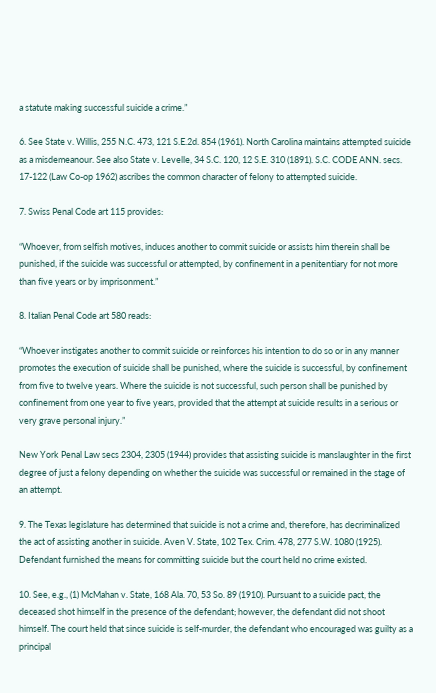a statute making successful suicide a crime.”

6. See State v. Willis, 255 N.C. 473, 121 S.E.2d. 854 (1961). North Carolina maintains attempted suicide as a misdemeanour. See also State v. Levelle, 34 S.C. 120, 12 S.E. 310 (1891). S.C. CODE ANN. secs. 17-122 (Law Co-op 1962) ascribes the common character of felony to attempted suicide.

7. Swiss Penal Code art 115 provides:

“Whoever, from selfish motives, induces another to commit suicide or assists him therein shall be punished, if the suicide was successful or attempted, by confinement in a penitentiary for not more than five years or by imprisonment.”

8. Italian Penal Code art 580 reads:

“Whoever instigates another to commit suicide or reinforces his intention to do so or in any manner promotes the execution of suicide shall be punished, where the suicide is successful, by confinement from five to twelve years. Where the suicide is not successful, such person shall be punished by confinement from one year to five years, provided that the attempt at suicide results in a serious or very grave personal injury.”

New York Penal Law secs 2304, 2305 (1944) provides that assisting suicide is manslaughter in the first degree of just a felony depending on whether the suicide was successful or remained in the stage of an attempt.

9. The Texas legislature has determined that suicide is not a crime and, therefore, has decriminalized the act of assisting another in suicide. Aven V. State, 102 Tex. Crim. 478, 277 S.W. 1080 (1925). Defendant furnished the means for committing suicide but the court held no crime existed.

10. See, e.g., (1) McMahan v. State, 168 Ala. 70, 53 So. 89 (1910). Pursuant to a suicide pact, the deceased shot himself in the presence of the defendant; however, the defendant did not shoot himself. The court held that since suicide is self-murder, the defendant who encouraged was guilty as a principal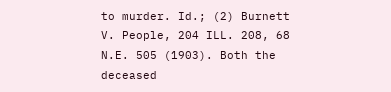to murder. Id.; (2) Burnett V. People, 204 ILL. 208, 68 N.E. 505 (1903). Both the deceased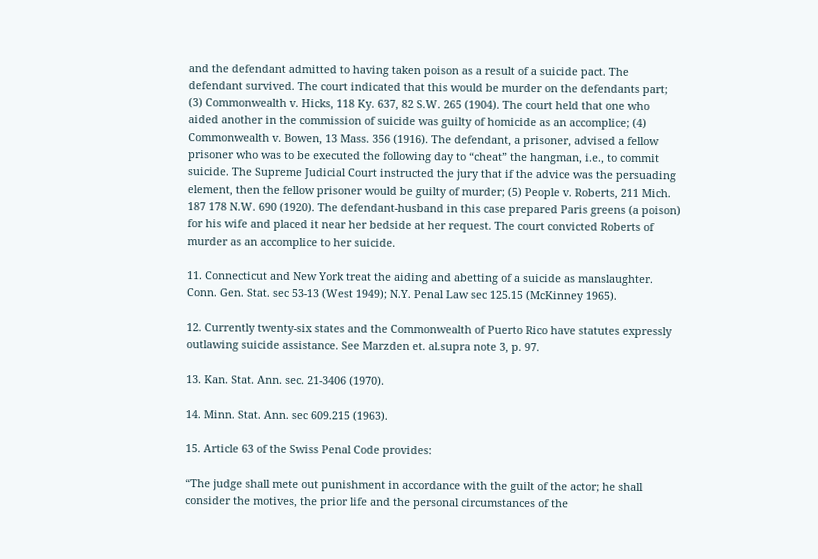and the defendant admitted to having taken poison as a result of a suicide pact. The defendant survived. The court indicated that this would be murder on the defendants part; (3) Commonwealth v. Hicks, 118 Ky. 637, 82 S.W. 265 (1904). The court held that one who aided another in the commission of suicide was guilty of homicide as an accomplice; (4) Commonwealth v. Bowen, 13 Mass. 356 (1916). The defendant, a prisoner, advised a fellow prisoner who was to be executed the following day to “cheat” the hangman, i.e., to commit suicide. The Supreme Judicial Court instructed the jury that if the advice was the persuading element, then the fellow prisoner would be guilty of murder; (5) People v. Roberts, 211 Mich. 187 178 N.W. 690 (1920). The defendant-husband in this case prepared Paris greens (a poison) for his wife and placed it near her bedside at her request. The court convicted Roberts of murder as an accomplice to her suicide.

11. Connecticut and New York treat the aiding and abetting of a suicide as manslaughter. Conn. Gen. Stat. sec 53-13 (West 1949); N.Y. Penal Law sec 125.15 (McKinney 1965).

12. Currently twenty-six states and the Commonwealth of Puerto Rico have statutes expressly outlawing suicide assistance. See Marzden et. al.supra note 3, p. 97.

13. Kan. Stat. Ann. sec. 21-3406 (1970).

14. Minn. Stat. Ann. sec 609.215 (1963).

15. Article 63 of the Swiss Penal Code provides:

“The judge shall mete out punishment in accordance with the guilt of the actor; he shall consider the motives, the prior life and the personal circumstances of the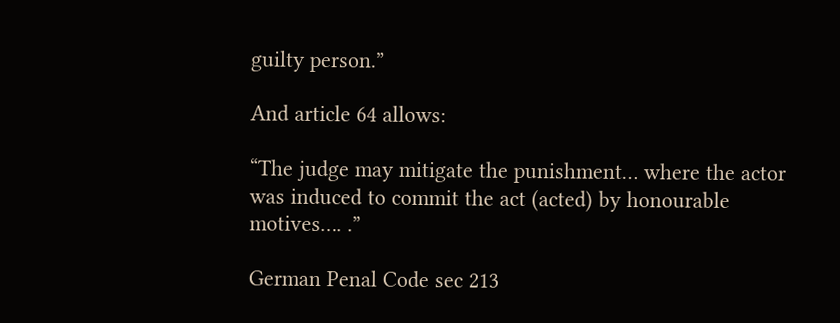guilty person.”

And article 64 allows:

“The judge may mitigate the punishment… where the actor was induced to commit the act (acted) by honourable motives…. .”

German Penal Code sec 213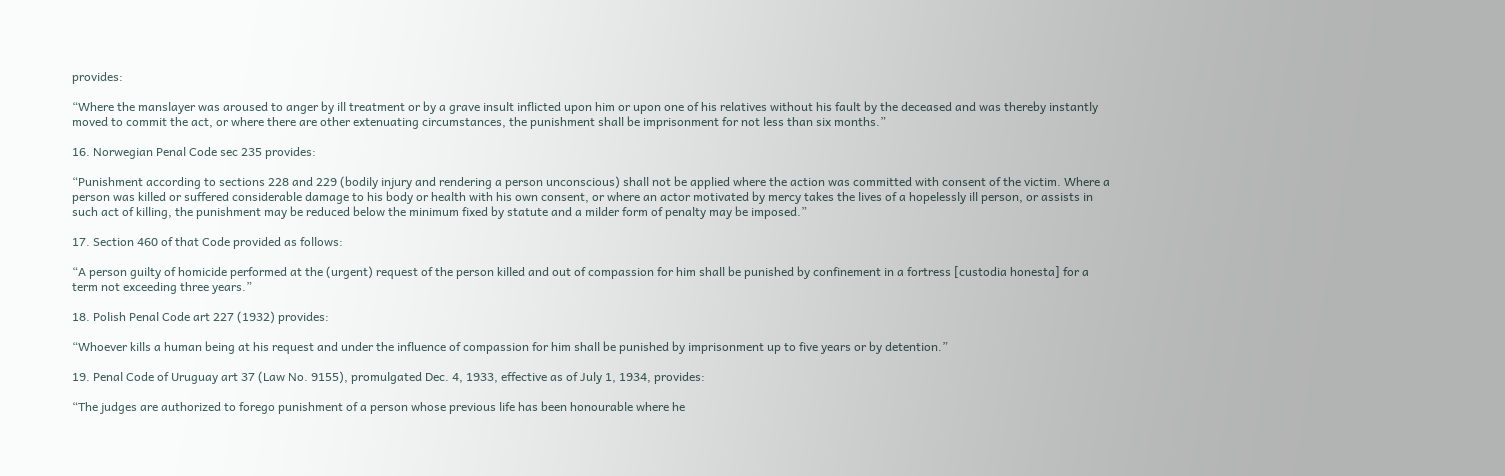provides:

“Where the manslayer was aroused to anger by ill treatment or by a grave insult inflicted upon him or upon one of his relatives without his fault by the deceased and was thereby instantly moved to commit the act, or where there are other extenuating circumstances, the punishment shall be imprisonment for not less than six months.”

16. Norwegian Penal Code sec 235 provides:

“Punishment according to sections 228 and 229 (bodily injury and rendering a person unconscious) shall not be applied where the action was committed with consent of the victim. Where a person was killed or suffered considerable damage to his body or health with his own consent, or where an actor motivated by mercy takes the lives of a hopelessly ill person, or assists in such act of killing, the punishment may be reduced below the minimum fixed by statute and a milder form of penalty may be imposed.”

17. Section 460 of that Code provided as follows:

“A person guilty of homicide performed at the (urgent) request of the person killed and out of compassion for him shall be punished by confinement in a fortress [custodia honesta] for a term not exceeding three years.”

18. Polish Penal Code art 227 (1932) provides:

“Whoever kills a human being at his request and under the influence of compassion for him shall be punished by imprisonment up to five years or by detention.”

19. Penal Code of Uruguay art 37 (Law No. 9155), promulgated Dec. 4, 1933, effective as of July 1, 1934, provides:

“The judges are authorized to forego punishment of a person whose previous life has been honourable where he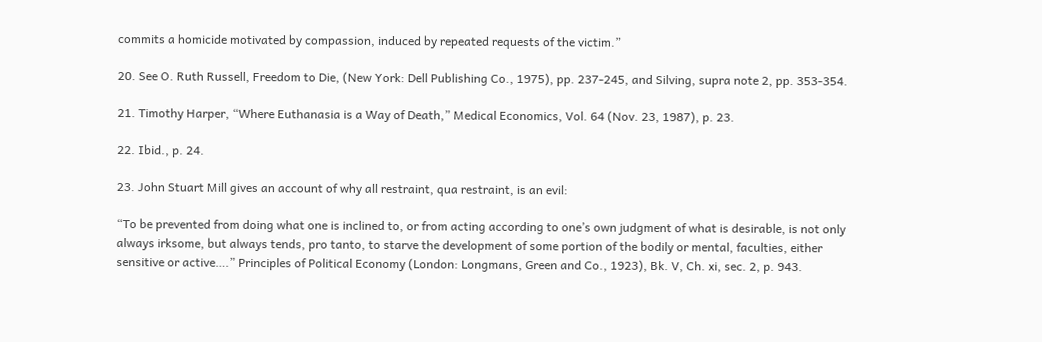commits a homicide motivated by compassion, induced by repeated requests of the victim.”

20. See O. Ruth Russell, Freedom to Die, (New York: Dell Publishing Co., 1975), pp. 237-245, and Silving, supra note 2, pp. 353-354.

21. Timothy Harper, “Where Euthanasia is a Way of Death,” Medical Economics, Vol. 64 (Nov. 23, 1987), p. 23.

22. Ibid., p. 24.

23. John Stuart Mill gives an account of why all restraint, qua restraint, is an evil:

“To be prevented from doing what one is inclined to, or from acting according to one’s own judgment of what is desirable, is not only always irksome, but always tends, pro tanto, to starve the development of some portion of the bodily or mental, faculties, either sensitive or active….” Principles of Political Economy (London: Longmans, Green and Co., 1923), Bk. V, Ch. xi, sec. 2, p. 943.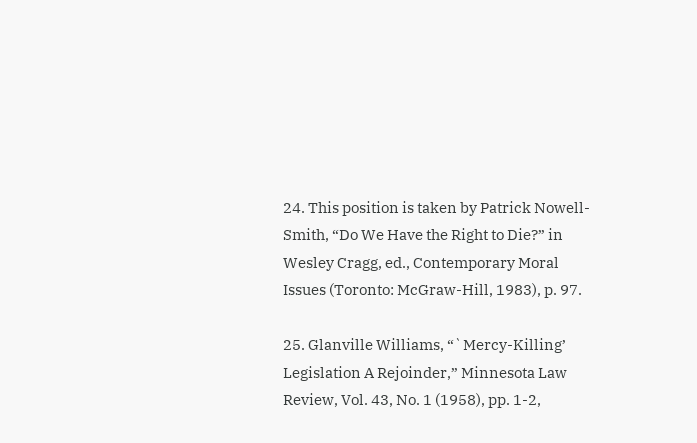24. This position is taken by Patrick Nowell-Smith, “Do We Have the Right to Die?” in Wesley Cragg, ed., Contemporary Moral Issues (Toronto: McGraw-Hill, 1983), p. 97.

25. Glanville Williams, “`Mercy-Killing’ Legislation A Rejoinder,” Minnesota Law Review, Vol. 43, No. 1 (1958), pp. 1-2,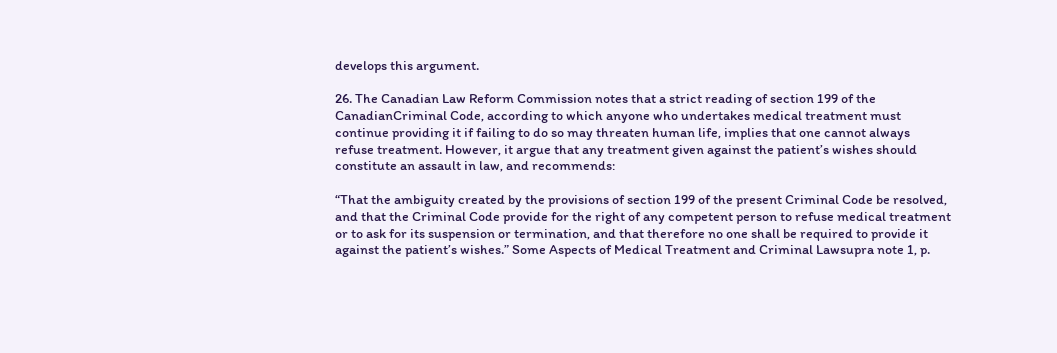develops this argument.

26. The Canadian Law Reform Commission notes that a strict reading of section 199 of the CanadianCriminal Code, according to which anyone who undertakes medical treatment must continue providing it if failing to do so may threaten human life, implies that one cannot always refuse treatment. However, it argue that any treatment given against the patient’s wishes should constitute an assault in law, and recommends:

“That the ambiguity created by the provisions of section 199 of the present Criminal Code be resolved, and that the Criminal Code provide for the right of any competent person to refuse medical treatment or to ask for its suspension or termination, and that therefore no one shall be required to provide it against the patient’s wishes.” Some Aspects of Medical Treatment and Criminal Lawsupra note 1, p.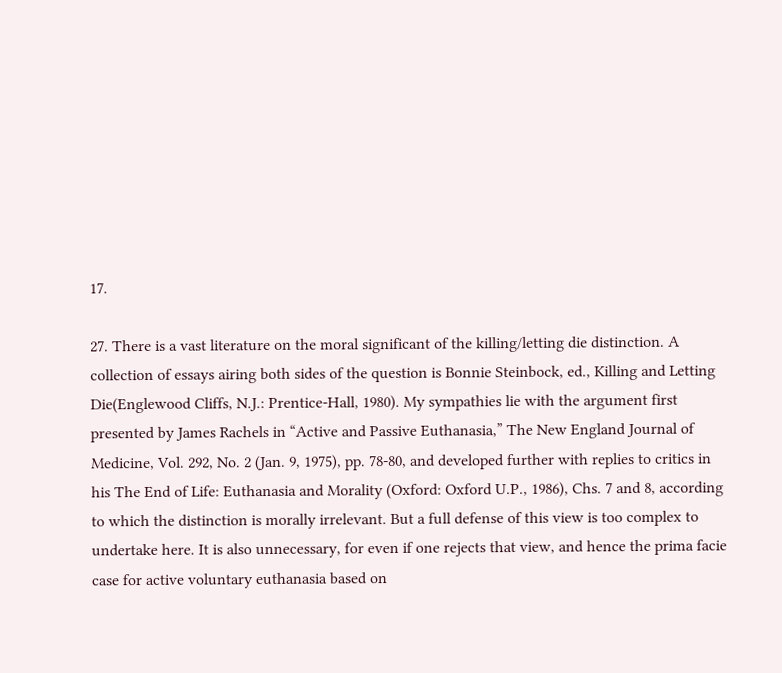17.

27. There is a vast literature on the moral significant of the killing/letting die distinction. A collection of essays airing both sides of the question is Bonnie Steinbock, ed., Killing and Letting Die(Englewood Cliffs, N.J.: Prentice-Hall, 1980). My sympathies lie with the argument first presented by James Rachels in “Active and Passive Euthanasia,” The New England Journal of Medicine, Vol. 292, No. 2 (Jan. 9, 1975), pp. 78-80, and developed further with replies to critics in his The End of Life: Euthanasia and Morality (Oxford: Oxford U.P., 1986), Chs. 7 and 8, according to which the distinction is morally irrelevant. But a full defense of this view is too complex to undertake here. It is also unnecessary, for even if one rejects that view, and hence the prima facie case for active voluntary euthanasia based on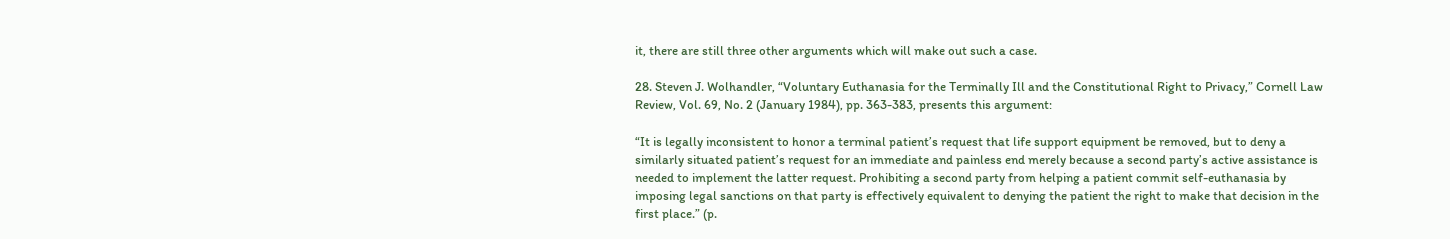it, there are still three other arguments which will make out such a case.

28. Steven J. Wolhandler, “Voluntary Euthanasia for the Terminally Ill and the Constitutional Right to Privacy,” Cornell Law Review, Vol. 69, No. 2 (January 1984), pp. 363-383, presents this argument:

“It is legally inconsistent to honor a terminal patient’s request that life support equipment be removed, but to deny a similarly situated patient’s request for an immediate and painless end merely because a second party’s active assistance is needed to implement the latter request. Prohibiting a second party from helping a patient commit self-euthanasia by imposing legal sanctions on that party is effectively equivalent to denying the patient the right to make that decision in the first place.” (p.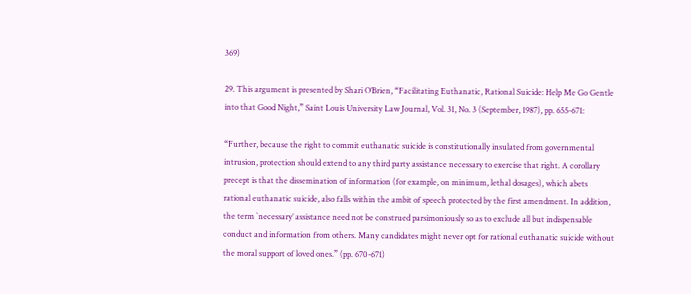369)

29. This argument is presented by Shari O’Brien, “Facilitating Euthanatic, Rational Suicide: Help Me Go Gentle into that Good Night,” Saint Louis University Law Journal, Vol. 31, No. 3 (September, 1987), pp. 655-671:

“Further, because the right to commit euthanatic suicide is constitutionally insulated from governmental intrusion, protection should extend to any third party assistance necessary to exercise that right. A corollary precept is that the dissemination of information (for example, on minimum, lethal dosages), which abets rational euthanatic suicide, also falls within the ambit of speech protected by the first amendment. In addition, the term `necessary’ assistance need not be construed parsimoniously so as to exclude all but indispensable conduct and information from others. Many candidates might never opt for rational euthanatic suicide without the moral support of loved ones.” (pp. 670-671)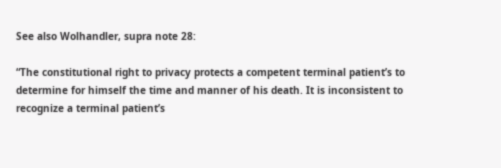See also Wolhandler, supra note 28:

“The constitutional right to privacy protects a competent terminal patient’s to determine for himself the time and manner of his death. It is inconsistent to recognize a terminal patient’s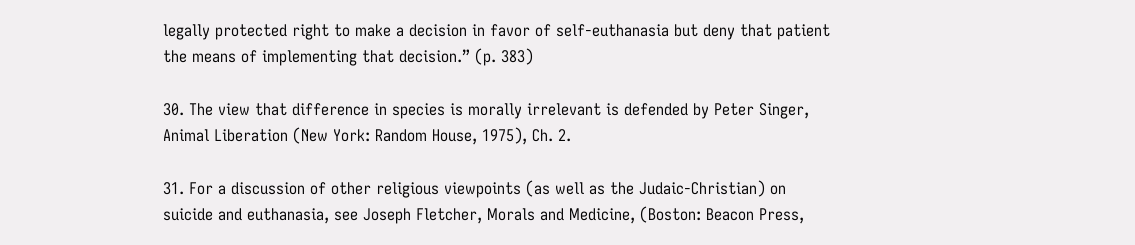legally protected right to make a decision in favor of self-euthanasia but deny that patient the means of implementing that decision.” (p. 383)

30. The view that difference in species is morally irrelevant is defended by Peter Singer, Animal Liberation (New York: Random House, 1975), Ch. 2.

31. For a discussion of other religious viewpoints (as well as the Judaic-Christian) on suicide and euthanasia, see Joseph Fletcher, Morals and Medicine, (Boston: Beacon Press,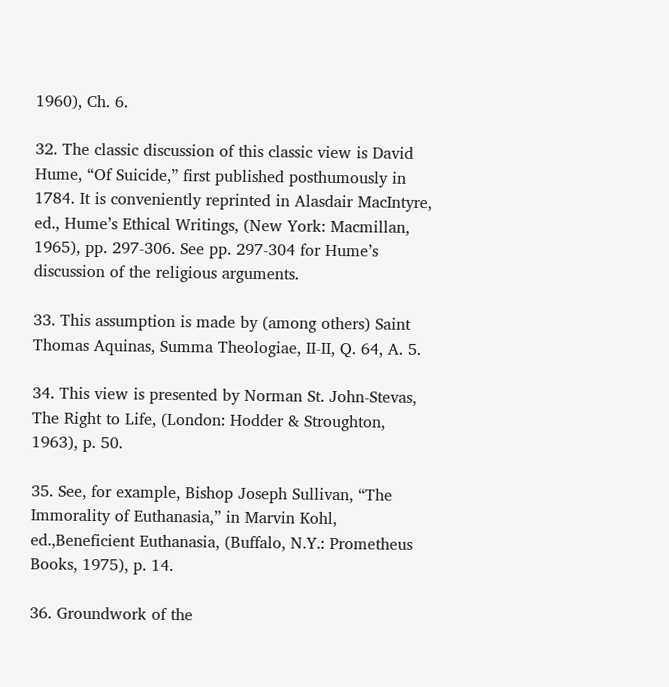1960), Ch. 6.

32. The classic discussion of this classic view is David Hume, “Of Suicide,” first published posthumously in 1784. It is conveniently reprinted in Alasdair MacIntyre, ed., Hume’s Ethical Writings, (New York: Macmillan, 1965), pp. 297-306. See pp. 297-304 for Hume’s discussion of the religious arguments.

33. This assumption is made by (among others) Saint Thomas Aquinas, Summa Theologiae, II-II, Q. 64, A. 5.

34. This view is presented by Norman St. John-Stevas, The Right to Life, (London: Hodder & Stroughton, 1963), p. 50.

35. See, for example, Bishop Joseph Sullivan, “The Immorality of Euthanasia,” in Marvin Kohl, ed.,Beneficient Euthanasia, (Buffalo, N.Y.: Prometheus Books, 1975), p. 14.

36. Groundwork of the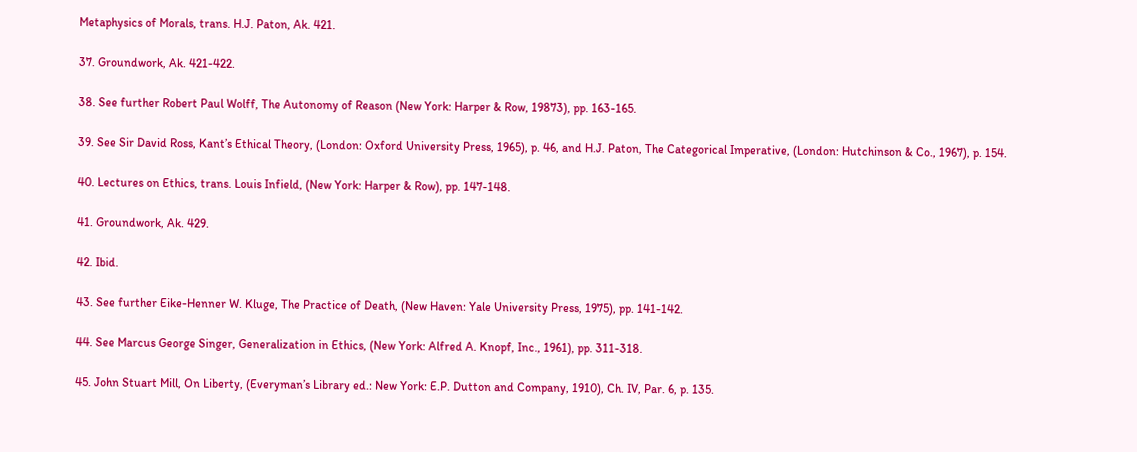Metaphysics of Morals, trans. H.J. Paton, Ak. 421.

37. Groundwork, Ak. 421-422.

38. See further Robert Paul Wolff, The Autonomy of Reason (New York: Harper & Row, 19873), pp. 163-165.

39. See Sir David Ross, Kant’s Ethical Theory, (London: Oxford University Press, 1965), p. 46, and H.J. Paton, The Categorical Imperative, (London: Hutchinson & Co., 1967), p. 154.

40. Lectures on Ethics, trans. Louis Infield, (New York: Harper & Row), pp. 147-148.

41. Groundwork, Ak. 429.

42. Ibid.

43. See further Eike-Henner W. Kluge, The Practice of Death, (New Haven: Yale University Press, 1975), pp. 141-142.

44. See Marcus George Singer, Generalization in Ethics, (New York: Alfred A. Knopf, Inc., 1961), pp. 311-318.

45. John Stuart Mill, On Liberty, (Everyman’s Library ed.: New York: E.P. Dutton and Company, 1910), Ch. IV, Par. 6, p. 135.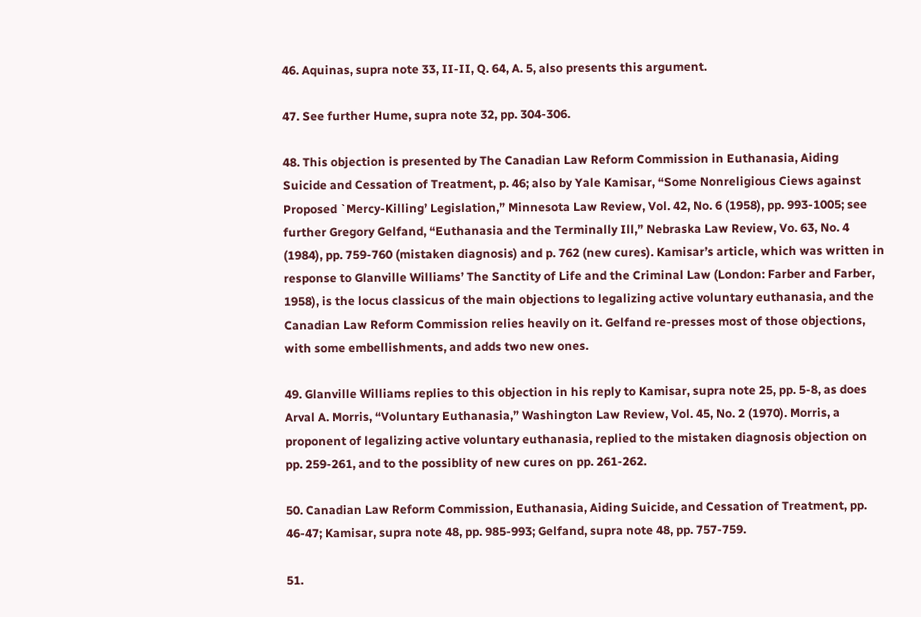46. Aquinas, supra note 33, II-II, Q. 64, A. 5, also presents this argument.

47. See further Hume, supra note 32, pp. 304-306.

48. This objection is presented by The Canadian Law Reform Commission in Euthanasia, Aiding Suicide and Cessation of Treatment, p. 46; also by Yale Kamisar, “Some Nonreligious Ciews against Proposed `Mercy-Killing’ Legislation,” Minnesota Law Review, Vol. 42, No. 6 (1958), pp. 993-1005; see further Gregory Gelfand, “Euthanasia and the Terminally Ill,” Nebraska Law Review, Vo. 63, No. 4 (1984), pp. 759-760 (mistaken diagnosis) and p. 762 (new cures). Kamisar’s article, which was written in response to Glanville Williams’ The Sanctity of Life and the Criminal Law (London: Farber and Farber, 1958), is the locus classicus of the main objections to legalizing active voluntary euthanasia, and the Canadian Law Reform Commission relies heavily on it. Gelfand re-presses most of those objections, with some embellishments, and adds two new ones.

49. Glanville Williams replies to this objection in his reply to Kamisar, supra note 25, pp. 5-8, as does Arval A. Morris, “Voluntary Euthanasia,” Washington Law Review, Vol. 45, No. 2 (1970). Morris, a proponent of legalizing active voluntary euthanasia, replied to the mistaken diagnosis objection on pp. 259-261, and to the possiblity of new cures on pp. 261-262.

50. Canadian Law Reform Commission, Euthanasia, Aiding Suicide, and Cessation of Treatment, pp. 46-47; Kamisar, supra note 48, pp. 985-993; Gelfand, supra note 48, pp. 757-759.

51.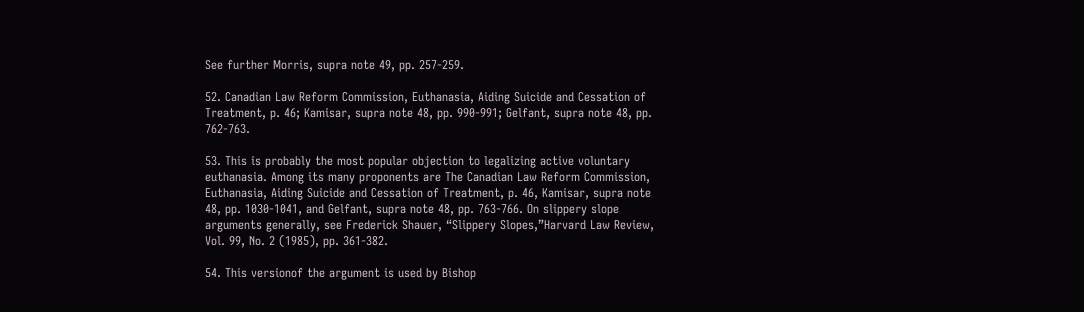See further Morris, supra note 49, pp. 257-259.

52. Canadian Law Reform Commission, Euthanasia, Aiding Suicide and Cessation of Treatment, p. 46; Kamisar, supra note 48, pp. 990-991; Gelfant, supra note 48, pp. 762-763.

53. This is probably the most popular objection to legalizing active voluntary euthanasia. Among its many proponents are The Canadian Law Reform Commission, Euthanasia, Aiding Suicide and Cessation of Treatment, p. 46, Kamisar, supra note 48, pp. 1030-1041, and Gelfant, supra note 48, pp. 763-766. On slippery slope arguments generally, see Frederick Shauer, “Slippery Slopes,”Harvard Law Review, Vol. 99, No. 2 (1985), pp. 361-382.

54. This versionof the argument is used by Bishop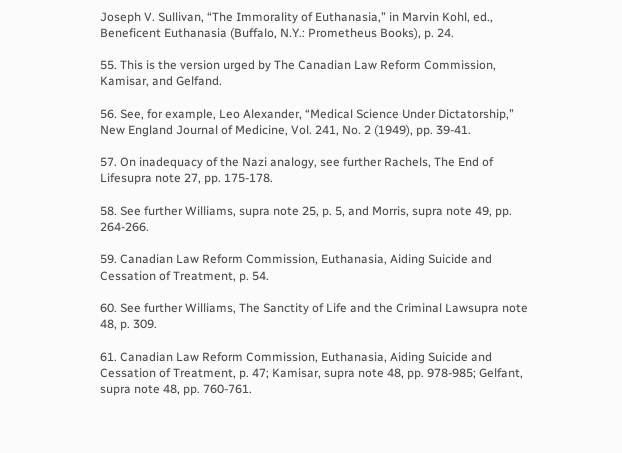Joseph V. Sullivan, “The Immorality of Euthanasia,” in Marvin Kohl, ed., Beneficent Euthanasia (Buffalo, N.Y.: Prometheus Books), p. 24.

55. This is the version urged by The Canadian Law Reform Commission, Kamisar, and Gelfand.

56. See, for example, Leo Alexander, “Medical Science Under Dictatorship,” New England Journal of Medicine, Vol. 241, No. 2 (1949), pp. 39-41.

57. On inadequacy of the Nazi analogy, see further Rachels, The End of Lifesupra note 27, pp. 175-178.

58. See further Williams, supra note 25, p. 5, and Morris, supra note 49, pp. 264-266.

59. Canadian Law Reform Commission, Euthanasia, Aiding Suicide and Cessation of Treatment, p. 54.

60. See further Williams, The Sanctity of Life and the Criminal Lawsupra note 48, p. 309.

61. Canadian Law Reform Commission, Euthanasia, Aiding Suicide and Cessation of Treatment, p. 47; Kamisar, supra note 48, pp. 978-985; Gelfant, supra note 48, pp. 760-761.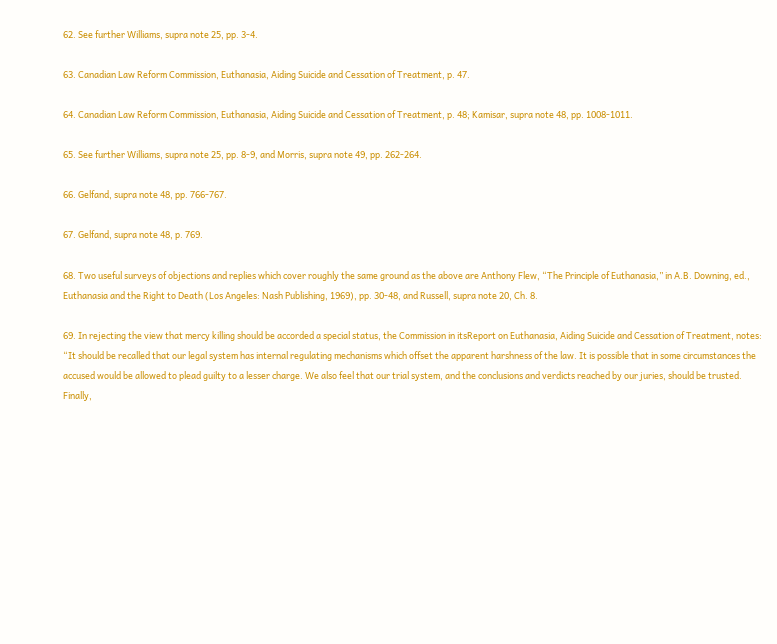62. See further Williams, supra note 25, pp. 3-4.

63. Canadian Law Reform Commission, Euthanasia, Aiding Suicide and Cessation of Treatment, p. 47.

64. Canadian Law Reform Commission, Euthanasia, Aiding Suicide and Cessation of Treatment, p. 48; Kamisar, supra note 48, pp. 1008-1011.

65. See further Williams, supra note 25, pp. 8-9, and Morris, supra note 49, pp. 262-264.

66. Gelfand, supra note 48, pp. 766-767.

67. Gelfand, supra note 48, p. 769.

68. Two useful surveys of objections and replies which cover roughly the same ground as the above are Anthony Flew, “The Principle of Euthanasia,” in A.B. Downing, ed., Euthanasia and the Right to Death (Los Angeles: Nash Publishing, 1969), pp. 30-48, and Russell, supra note 20, Ch. 8.

69. In rejecting the view that mercy killing should be accorded a special status, the Commission in itsReport on Euthanasia, Aiding Suicide and Cessation of Treatment, notes: “It should be recalled that our legal system has internal regulating mechanisms which offset the apparent harshness of the law. It is possible that in some circumstances the accused would be allowed to plead guilty to a lesser charge. We also feel that our trial system, and the conclusions and verdicts reached by our juries, should be trusted. Finally,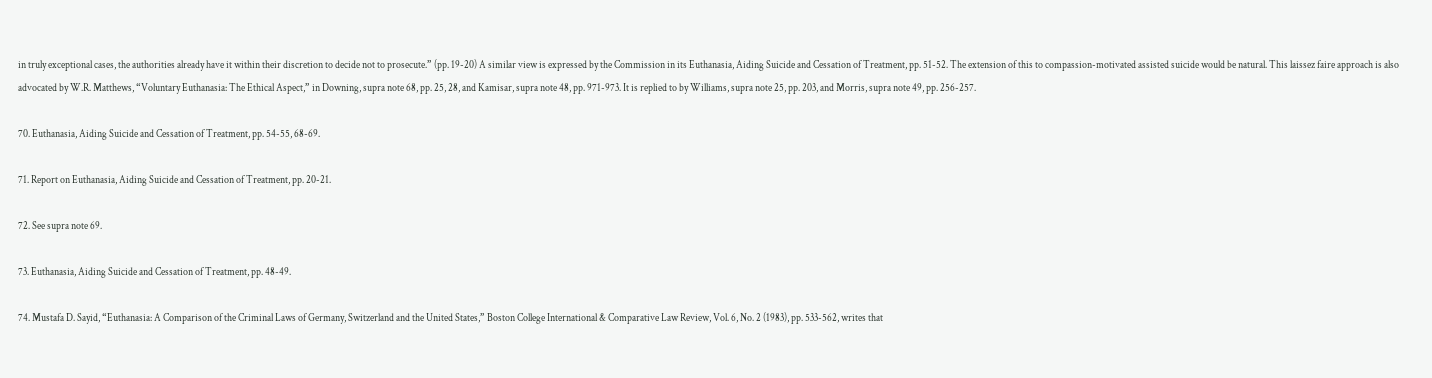in truly exceptional cases, the authorities already have it within their discretion to decide not to prosecute.” (pp. 19-20) A similar view is expressed by the Commission in its Euthanasia, Aiding Suicide and Cessation of Treatment, pp. 51-52. The extension of this to compassion-motivated assisted suicide would be natural. This laissez faire approach is also advocated by W.R. Matthews, “Voluntary Euthanasia: The Ethical Aspect,” in Downing, supra note 68, pp. 25, 28, and Kamisar, supra note 48, pp. 971-973. It is replied to by Williams, supra note 25, pp. 203, and Morris, supra note 49, pp. 256-257.

70. Euthanasia, Aiding Suicide and Cessation of Treatment, pp. 54-55, 68-69.

71. Report on Euthanasia, Aiding Suicide and Cessation of Treatment, pp. 20-21.

72. See supra note 69.

73. Euthanasia, Aiding Suicide and Cessation of Treatment, pp. 48-49.

74. Mustafa D. Sayid, “Euthanasia: A Comparison of the Criminal Laws of Germany, Switzerland and the United States,” Boston College International & Comparative Law Review, Vol. 6, No. 2 (1983), pp. 533-562, writes that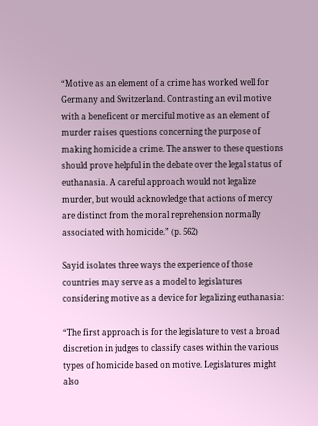“Motive as an element of a crime has worked well for Germany and Switzerland. Contrasting an evil motive with a beneficent or merciful motive as an element of murder raises questions concerning the purpose of making homicide a crime. The answer to these questions should prove helpful in the debate over the legal status of euthanasia. A careful approach would not legalize murder, but would acknowledge that actions of mercy are distinct from the moral reprehension normally associated with homicide.” (p. 562)

Sayid isolates three ways the experience of those countries may serve as a model to legislatures considering motive as a device for legalizing euthanasia:

“The first approach is for the legislature to vest a broad discretion in judges to classify cases within the various types of homicide based on motive. Legislatures might also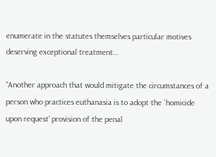enumerate in the statutes themselves particular motives deserving exceptional treatment…

“Another approach that would mitigate the circumstances of a person who practices euthanasia is to adopt the `homicide upon request’ provision of the penal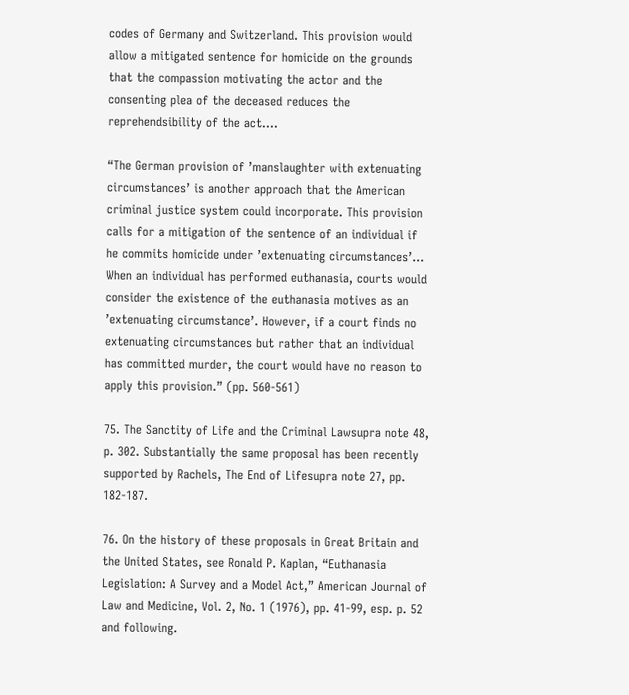codes of Germany and Switzerland. This provision would allow a mitigated sentence for homicide on the grounds that the compassion motivating the actor and the consenting plea of the deceased reduces the reprehendsibility of the act….

“The German provision of ’manslaughter with extenuating circumstances’ is another approach that the American criminal justice system could incorporate. This provision calls for a mitigation of the sentence of an individual if he commits homicide under ’extenuating circumstances’… When an individual has performed euthanasia, courts would consider the existence of the euthanasia motives as an ’extenuating circumstance’. However, if a court finds no extenuating circumstances but rather that an individual has committed murder, the court would have no reason to apply this provision.” (pp. 560-561)

75. The Sanctity of Life and the Criminal Lawsupra note 48, p. 302. Substantially the same proposal has been recently supported by Rachels, The End of Lifesupra note 27, pp. 182-187.

76. On the history of these proposals in Great Britain and the United States, see Ronald P. Kaplan, “Euthanasia Legislation: A Survey and a Model Act,” American Journal of Law and Medicine, Vol. 2, No. 1 (1976), pp. 41-99, esp. p. 52 and following.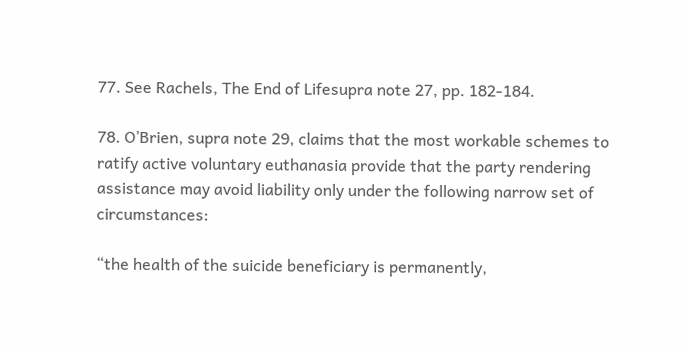77. See Rachels, The End of Lifesupra note 27, pp. 182-184.

78. O’Brien, supra note 29, claims that the most workable schemes to ratify active voluntary euthanasia provide that the party rendering assistance may avoid liability only under the following narrow set of circumstances:

“the health of the suicide beneficiary is permanently,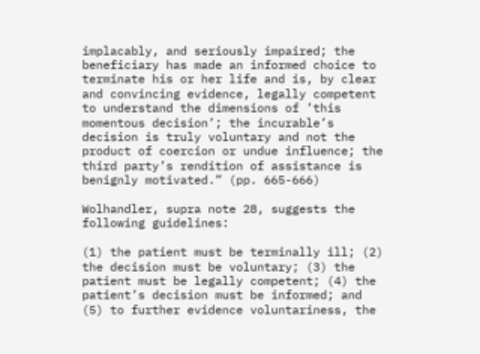implacably, and seriously impaired; the beneficiary has made an informed choice to terminate his or her life and is, by clear and convincing evidence, legally competent to understand the dimensions of ’this momentous decision’; the incurable’s decision is truly voluntary and not the product of coercion or undue influence; the third party’s rendition of assistance is benignly motivated.” (pp. 665-666)

Wolhandler, supra note 28, suggests the following guidelines:

(1) the patient must be terminally ill; (2) the decision must be voluntary; (3) the patient must be legally competent; (4) the patient’s decision must be informed; and (5) to further evidence voluntariness, the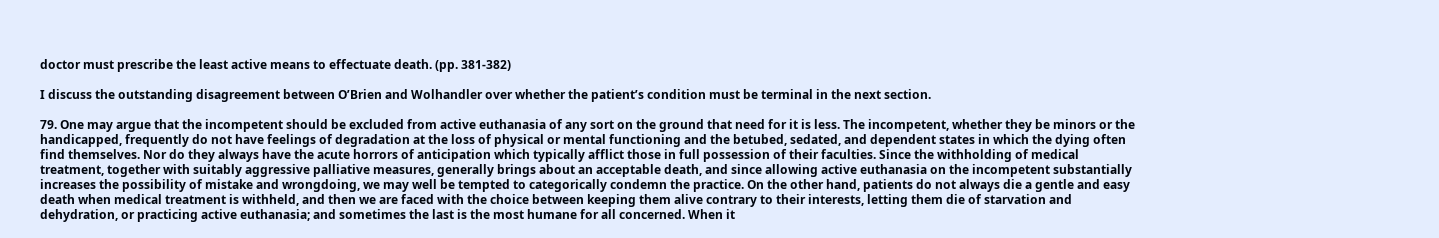doctor must prescribe the least active means to effectuate death. (pp. 381-382)

I discuss the outstanding disagreement between O’Brien and Wolhandler over whether the patient’s condition must be terminal in the next section.

79. One may argue that the incompetent should be excluded from active euthanasia of any sort on the ground that need for it is less. The incompetent, whether they be minors or the handicapped, frequently do not have feelings of degradation at the loss of physical or mental functioning and the betubed, sedated, and dependent states in which the dying often find themselves. Nor do they always have the acute horrors of anticipation which typically afflict those in full possession of their faculties. Since the withholding of medical treatment, together with suitably aggressive palliative measures, generally brings about an acceptable death, and since allowing active euthanasia on the incompetent substantially increases the possibility of mistake and wrongdoing, we may well be tempted to categorically condemn the practice. On the other hand, patients do not always die a gentle and easy death when medical treatment is withheld, and then we are faced with the choice between keeping them alive contrary to their interests, letting them die of starvation and dehydration, or practicing active euthanasia; and sometimes the last is the most humane for all concerned. When it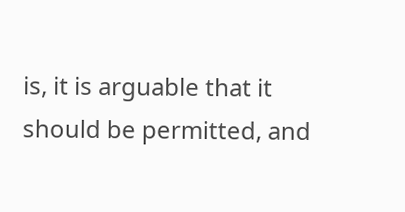is, it is arguable that it should be permitted, and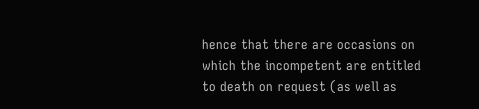hence that there are occasions on which the incompetent are entitled to death on request (as well as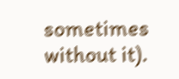sometimes without it).